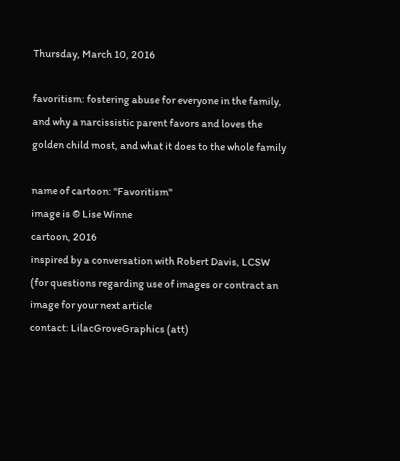Thursday, March 10, 2016

favoritism: fostering abuse for everyone in the family, and why a narcissistic parent favors and loves the golden child most, and what it does to the whole family

name of cartoon: "Favoritism"
image is © Lise Winne
cartoon, 2016
inspired by a conversation with Robert Davis, LCSW
(for questions regarding use of images or contract an image for your next article
contact: LilacGroveGraphics (att)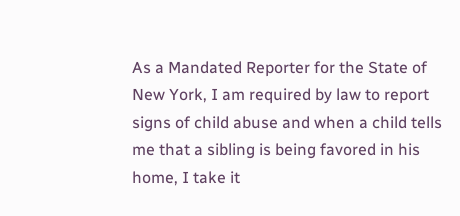As a Mandated Reporter for the State of New York, I am required by law to report signs of child abuse and when a child tells me that a sibling is being favored in his home, I take it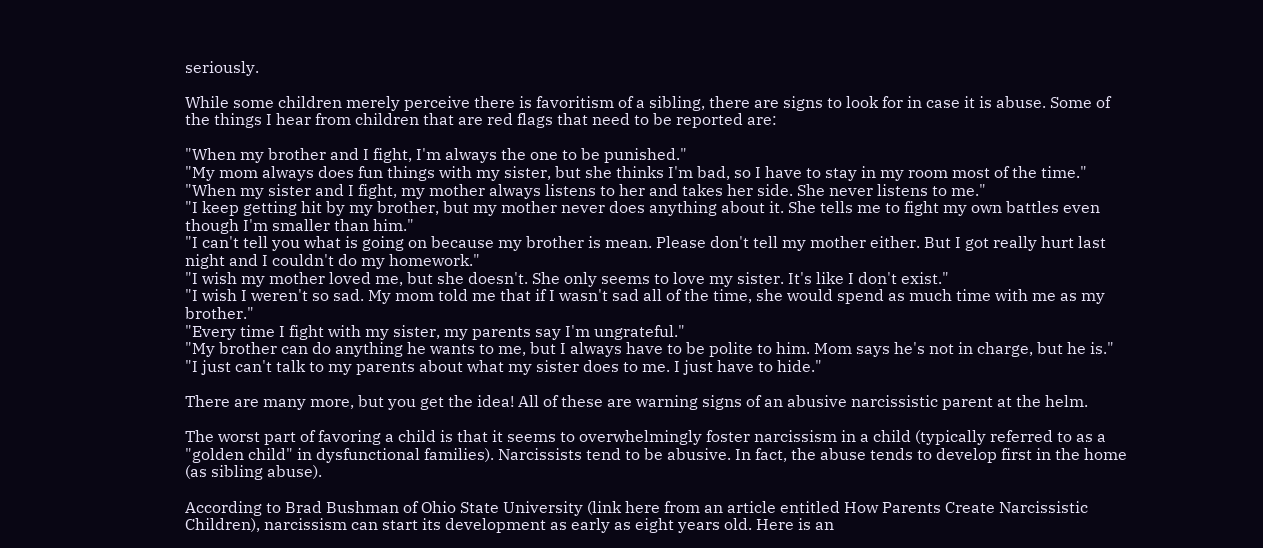seriously.

While some children merely perceive there is favoritism of a sibling, there are signs to look for in case it is abuse. Some of the things I hear from children that are red flags that need to be reported are:

"When my brother and I fight, I'm always the one to be punished."
"My mom always does fun things with my sister, but she thinks I'm bad, so I have to stay in my room most of the time."
"When my sister and I fight, my mother always listens to her and takes her side. She never listens to me."
"I keep getting hit by my brother, but my mother never does anything about it. She tells me to fight my own battles even though I'm smaller than him."
"I can't tell you what is going on because my brother is mean. Please don't tell my mother either. But I got really hurt last night and I couldn't do my homework."
"I wish my mother loved me, but she doesn't. She only seems to love my sister. It's like I don't exist."
"I wish I weren't so sad. My mom told me that if I wasn't sad all of the time, she would spend as much time with me as my brother."
"Every time I fight with my sister, my parents say I'm ungrateful."
"My brother can do anything he wants to me, but I always have to be polite to him. Mom says he's not in charge, but he is."
"I just can't talk to my parents about what my sister does to me. I just have to hide."

There are many more, but you get the idea! All of these are warning signs of an abusive narcissistic parent at the helm.

The worst part of favoring a child is that it seems to overwhelmingly foster narcissism in a child (typically referred to as a "golden child" in dysfunctional families). Narcissists tend to be abusive. In fact, the abuse tends to develop first in the home (as sibling abuse).

According to Brad Bushman of Ohio State University (link here from an article entitled How Parents Create Narcissistic Children), narcissism can start its development as early as eight years old. Here is an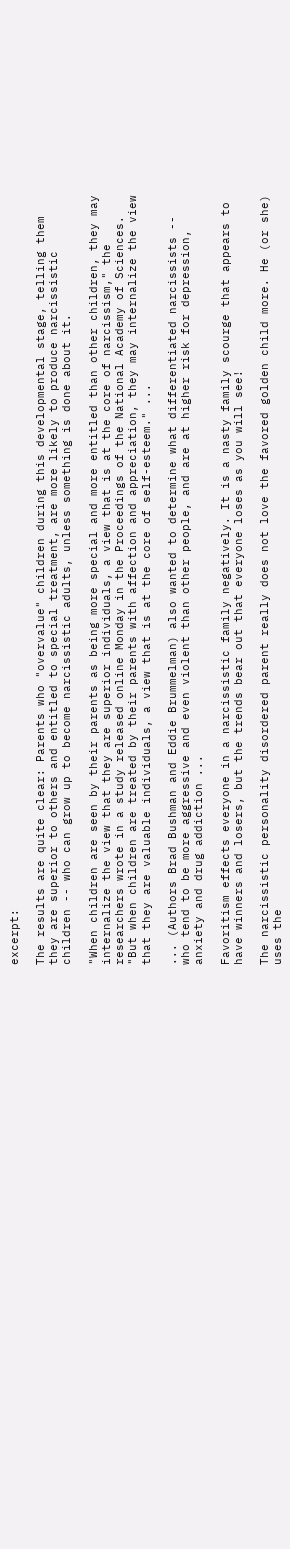excerpt:

The results are quite clear: Parents who "overvalue" children during this developmental stage, telling them they are superior to others and entitled to special treatment, are more likely to produce narcissistic children -- who can grow up to become narcissistic adults, unless something is done about it.

"When children are seen by their parents as being more special and more entitled than other children, they may internalize the view that they are superior individuals, a view that is at the core of narcissism," the researchers wrote in a study released online Monday in the Proceedings of the National Academy of Sciences. "But when children are treated by their parents with affection and appreciation, they may internalize the view that they are valuable individuals, a view that is at the core of self-esteem." ...

... (Authors Brad Bushman and Eddie Brummelman) also wanted to determine what differentiated narcissists -- who tend to be more aggressive and even violent than other people, and are at higher risk for depression, anxiety and drug addiction ...

Favoritism effects everyone in a narcissistic family negatively. It is a nasty family scourge that appears to have winners and losers, but the trends bear out that everyone loses as you will see!

The narcissistic personality disordered parent really does not love the favored golden child more. He (or she) uses the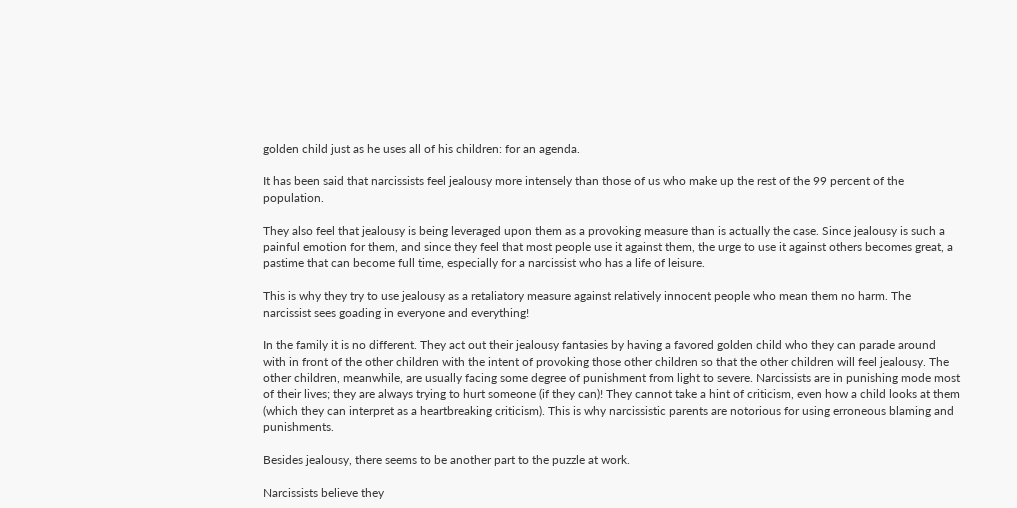golden child just as he uses all of his children: for an agenda.

It has been said that narcissists feel jealousy more intensely than those of us who make up the rest of the 99 percent of the population.

They also feel that jealousy is being leveraged upon them as a provoking measure than is actually the case. Since jealousy is such a painful emotion for them, and since they feel that most people use it against them, the urge to use it against others becomes great, a pastime that can become full time, especially for a narcissist who has a life of leisure.

This is why they try to use jealousy as a retaliatory measure against relatively innocent people who mean them no harm. The narcissist sees goading in everyone and everything!

In the family it is no different. They act out their jealousy fantasies by having a favored golden child who they can parade around with in front of the other children with the intent of provoking those other children so that the other children will feel jealousy. The other children, meanwhile, are usually facing some degree of punishment from light to severe. Narcissists are in punishing mode most of their lives; they are always trying to hurt someone (if they can)! They cannot take a hint of criticism, even how a child looks at them (which they can interpret as a heartbreaking criticism). This is why narcissistic parents are notorious for using erroneous blaming and punishments.

Besides jealousy, there seems to be another part to the puzzle at work.

Narcissists believe they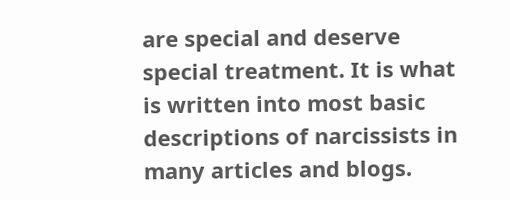are special and deserve special treatment. It is what is written into most basic descriptions of narcissists in many articles and blogs.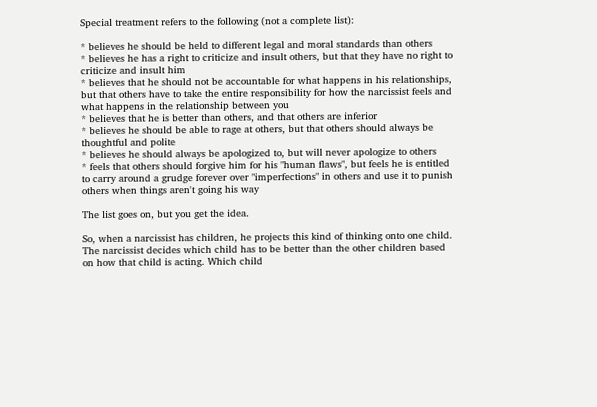Special treatment refers to the following (not a complete list):

* believes he should be held to different legal and moral standards than others
* believes he has a right to criticize and insult others, but that they have no right to criticize and insult him
* believes that he should not be accountable for what happens in his relationships, but that others have to take the entire responsibility for how the narcissist feels and what happens in the relationship between you
* believes that he is better than others, and that others are inferior
* believes he should be able to rage at others, but that others should always be thoughtful and polite
* believes he should always be apologized to, but will never apologize to others
* feels that others should forgive him for his "human flaws", but feels he is entitled to carry around a grudge forever over "imperfections" in others and use it to punish others when things aren't going his way

The list goes on, but you get the idea.

So, when a narcissist has children, he projects this kind of thinking onto one child. The narcissist decides which child has to be better than the other children based on how that child is acting. Which child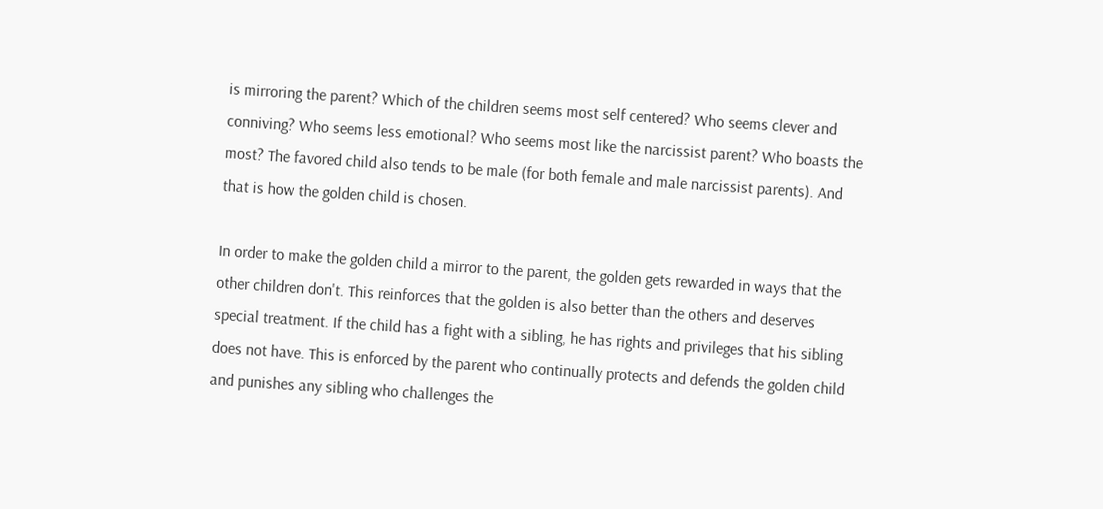is mirroring the parent? Which of the children seems most self centered? Who seems clever and conniving? Who seems less emotional? Who seems most like the narcissist parent? Who boasts the most? The favored child also tends to be male (for both female and male narcissist parents). And that is how the golden child is chosen.

In order to make the golden child a mirror to the parent, the golden gets rewarded in ways that the other children don't. This reinforces that the golden is also better than the others and deserves special treatment. If the child has a fight with a sibling, he has rights and privileges that his sibling does not have. This is enforced by the parent who continually protects and defends the golden child and punishes any sibling who challenges the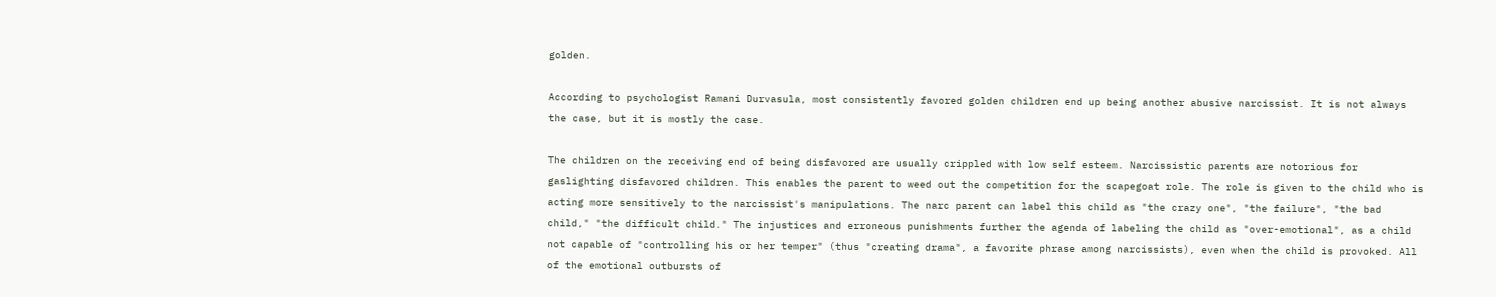golden.

According to psychologist Ramani Durvasula, most consistently favored golden children end up being another abusive narcissist. It is not always the case, but it is mostly the case.

The children on the receiving end of being disfavored are usually crippled with low self esteem. Narcissistic parents are notorious for gaslighting disfavored children. This enables the parent to weed out the competition for the scapegoat role. The role is given to the child who is acting more sensitively to the narcissist's manipulations. The narc parent can label this child as "the crazy one", "the failure", "the bad child," "the difficult child." The injustices and erroneous punishments further the agenda of labeling the child as "over-emotional", as a child not capable of "controlling his or her temper" (thus "creating drama", a favorite phrase among narcissists), even when the child is provoked. All of the emotional outbursts of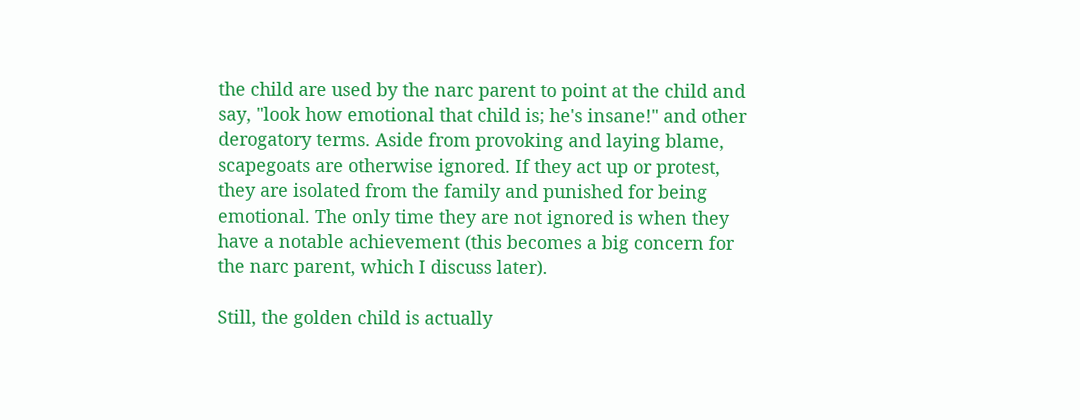the child are used by the narc parent to point at the child and say, "look how emotional that child is; he's insane!" and other derogatory terms. Aside from provoking and laying blame, scapegoats are otherwise ignored. If they act up or protest, they are isolated from the family and punished for being emotional. The only time they are not ignored is when they have a notable achievement (this becomes a big concern for the narc parent, which I discuss later).

Still, the golden child is actually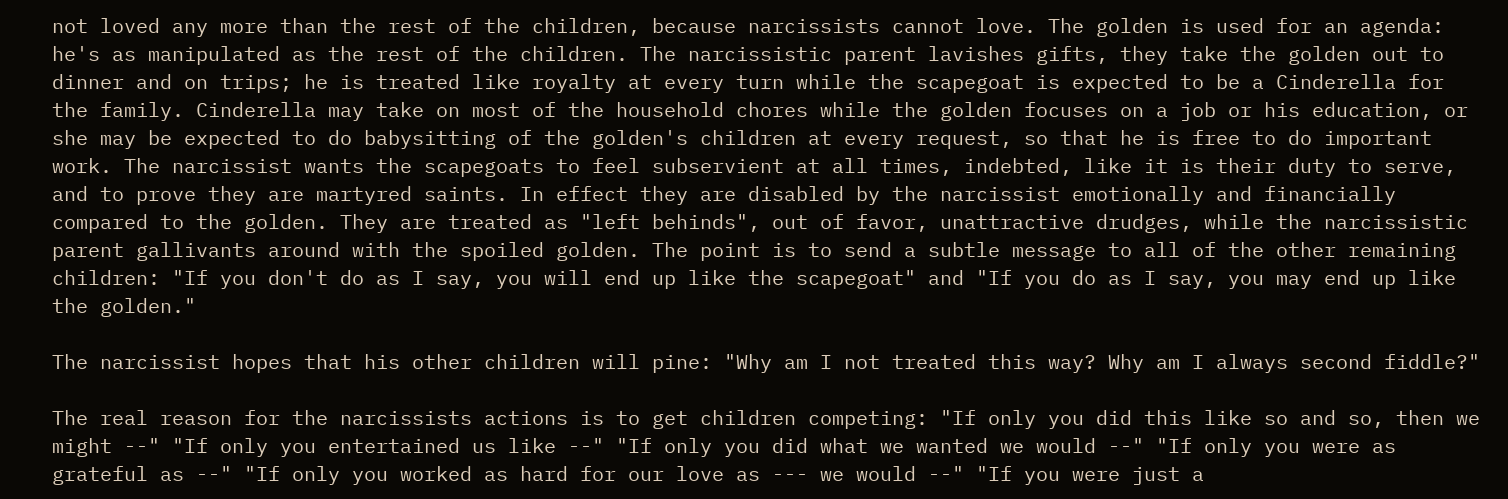not loved any more than the rest of the children, because narcissists cannot love. The golden is used for an agenda: he's as manipulated as the rest of the children. The narcissistic parent lavishes gifts, they take the golden out to dinner and on trips; he is treated like royalty at every turn while the scapegoat is expected to be a Cinderella for the family. Cinderella may take on most of the household chores while the golden focuses on a job or his education, or she may be expected to do babysitting of the golden's children at every request, so that he is free to do important work. The narcissist wants the scapegoats to feel subservient at all times, indebted, like it is their duty to serve, and to prove they are martyred saints. In effect they are disabled by the narcissist emotionally and financially compared to the golden. They are treated as "left behinds", out of favor, unattractive drudges, while the narcissistic parent gallivants around with the spoiled golden. The point is to send a subtle message to all of the other remaining children: "If you don't do as I say, you will end up like the scapegoat" and "If you do as I say, you may end up like the golden."

The narcissist hopes that his other children will pine: "Why am I not treated this way? Why am I always second fiddle?"

The real reason for the narcissists actions is to get children competing: "If only you did this like so and so, then we might --" "If only you entertained us like --" "If only you did what we wanted we would --" "If only you were as grateful as --" "If only you worked as hard for our love as --- we would --" "If you were just a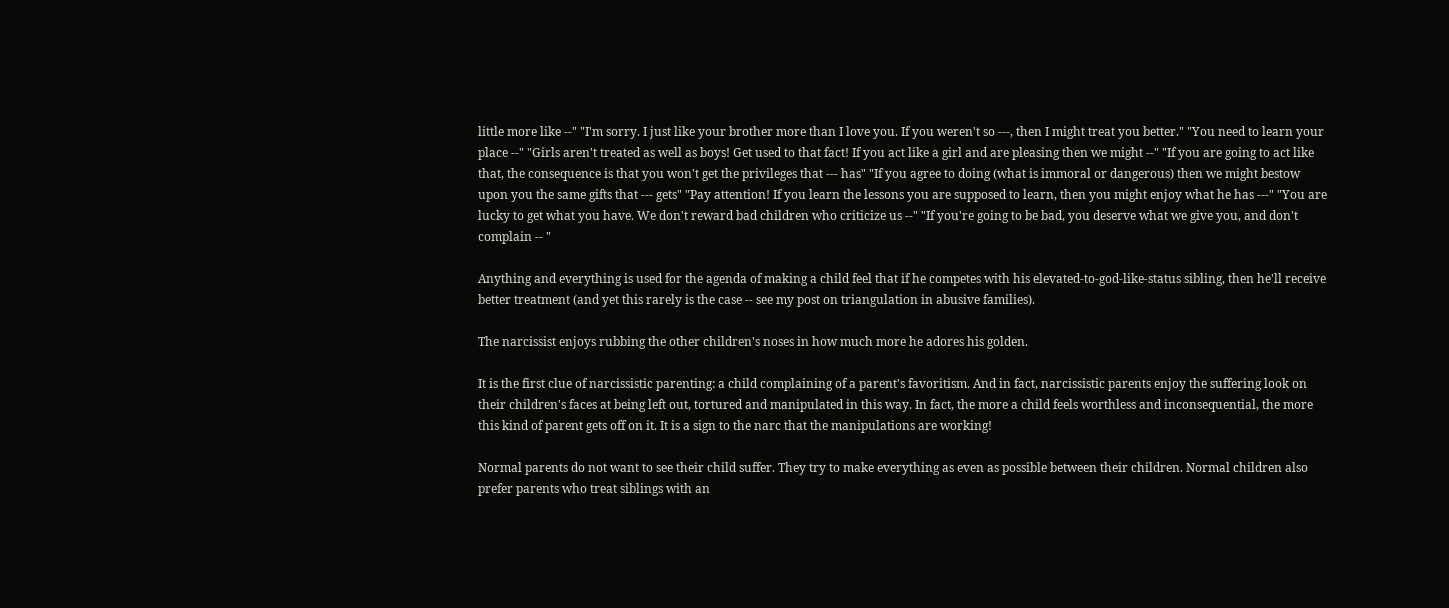little more like --" "I'm sorry. I just like your brother more than I love you. If you weren't so ---, then I might treat you better." "You need to learn your place --" "Girls aren't treated as well as boys! Get used to that fact! If you act like a girl and are pleasing then we might --" "If you are going to act like that, the consequence is that you won't get the privileges that --- has" "If you agree to doing (what is immoral or dangerous) then we might bestow upon you the same gifts that --- gets" "Pay attention! If you learn the lessons you are supposed to learn, then you might enjoy what he has ---" "You are lucky to get what you have. We don't reward bad children who criticize us --" "If you're going to be bad, you deserve what we give you, and don't complain -- "

Anything and everything is used for the agenda of making a child feel that if he competes with his elevated-to-god-like-status sibling, then he'll receive better treatment (and yet this rarely is the case -- see my post on triangulation in abusive families).

The narcissist enjoys rubbing the other children's noses in how much more he adores his golden.

It is the first clue of narcissistic parenting: a child complaining of a parent's favoritism. And in fact, narcissistic parents enjoy the suffering look on their children's faces at being left out, tortured and manipulated in this way. In fact, the more a child feels worthless and inconsequential, the more this kind of parent gets off on it. It is a sign to the narc that the manipulations are working!

Normal parents do not want to see their child suffer. They try to make everything as even as possible between their children. Normal children also prefer parents who treat siblings with an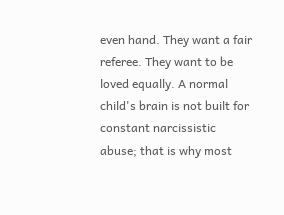even hand. They want a fair referee. They want to be loved equally. A normal child's brain is not built for constant narcissistic abuse; that is why most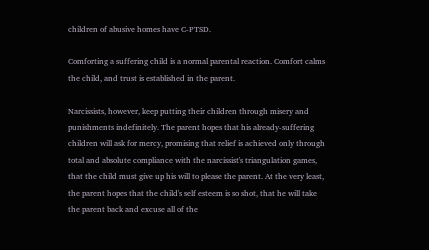children of abusive homes have C-PTSD.

Comforting a suffering child is a normal parental reaction. Comfort calms the child, and trust is established in the parent.

Narcissists, however, keep putting their children through misery and punishments indefinitely. The parent hopes that his already-suffering children will ask for mercy, promising that relief is achieved only through total and absolute compliance with the narcissist's triangulation games, that the child must give up his will to please the parent. At the very least, the parent hopes that the child's self esteem is so shot, that he will take the parent back and excuse all of the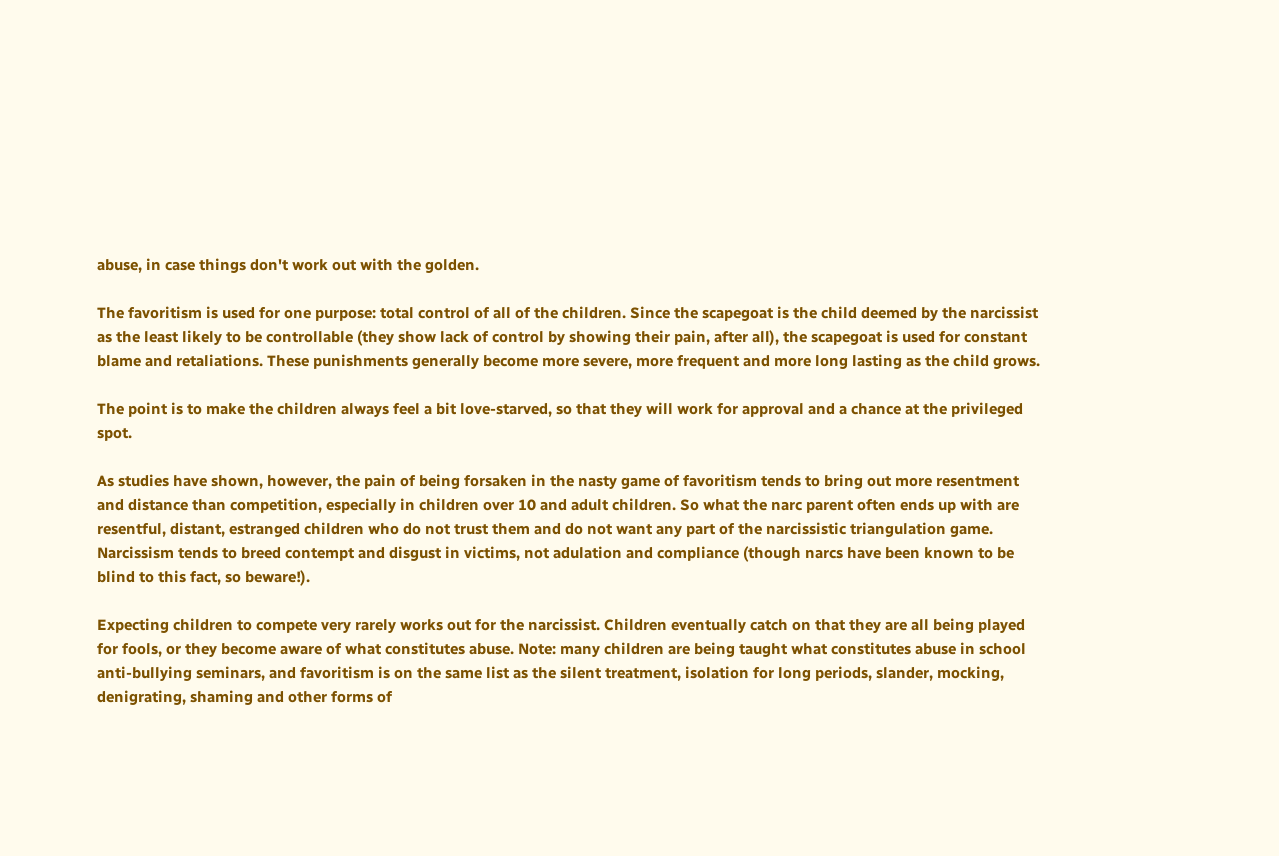abuse, in case things don't work out with the golden.

The favoritism is used for one purpose: total control of all of the children. Since the scapegoat is the child deemed by the narcissist as the least likely to be controllable (they show lack of control by showing their pain, after all), the scapegoat is used for constant blame and retaliations. These punishments generally become more severe, more frequent and more long lasting as the child grows.

The point is to make the children always feel a bit love-starved, so that they will work for approval and a chance at the privileged spot.

As studies have shown, however, the pain of being forsaken in the nasty game of favoritism tends to bring out more resentment and distance than competition, especially in children over 10 and adult children. So what the narc parent often ends up with are resentful, distant, estranged children who do not trust them and do not want any part of the narcissistic triangulation game. Narcissism tends to breed contempt and disgust in victims, not adulation and compliance (though narcs have been known to be blind to this fact, so beware!).

Expecting children to compete very rarely works out for the narcissist. Children eventually catch on that they are all being played for fools, or they become aware of what constitutes abuse. Note: many children are being taught what constitutes abuse in school anti-bullying seminars, and favoritism is on the same list as the silent treatment, isolation for long periods, slander, mocking, denigrating, shaming and other forms of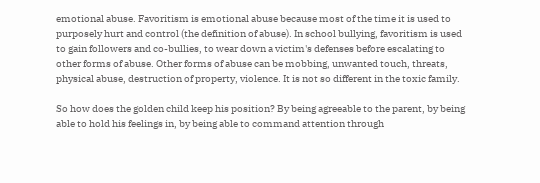emotional abuse. Favoritism is emotional abuse because most of the time it is used to purposely hurt and control (the definition of abuse). In school bullying, favoritism is used to gain followers and co-bullies, to wear down a victim's defenses before escalating to other forms of abuse. Other forms of abuse can be mobbing, unwanted touch, threats, physical abuse, destruction of property, violence. It is not so different in the toxic family.

So how does the golden child keep his position? By being agreeable to the parent, by being able to hold his feelings in, by being able to command attention through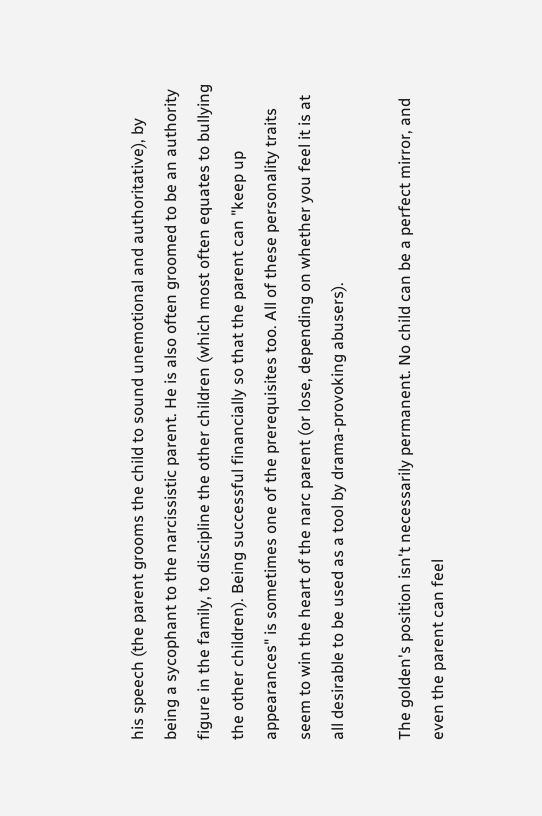his speech (the parent grooms the child to sound unemotional and authoritative), by being a sycophant to the narcissistic parent. He is also often groomed to be an authority figure in the family, to discipline the other children (which most often equates to bullying the other children). Being successful financially so that the parent can "keep up appearances" is sometimes one of the prerequisites too. All of these personality traits seem to win the heart of the narc parent (or lose, depending on whether you feel it is at all desirable to be used as a tool by drama-provoking abusers).

The golden's position isn't necessarily permanent. No child can be a perfect mirror, and even the parent can feel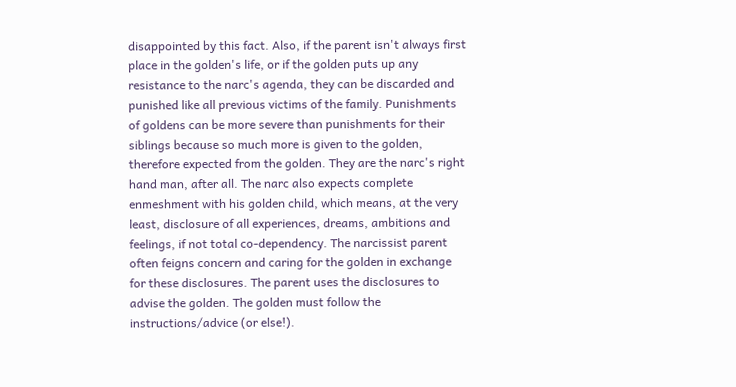disappointed by this fact. Also, if the parent isn't always first place in the golden's life, or if the golden puts up any resistance to the narc's agenda, they can be discarded and punished like all previous victims of the family. Punishments of goldens can be more severe than punishments for their siblings because so much more is given to the golden, therefore expected from the golden. They are the narc's right hand man, after all. The narc also expects complete enmeshment with his golden child, which means, at the very least, disclosure of all experiences, dreams, ambitions and feelings, if not total co-dependency. The narcissist parent often feigns concern and caring for the golden in exchange for these disclosures. The parent uses the disclosures to advise the golden. The golden must follow the instructions/advice (or else!).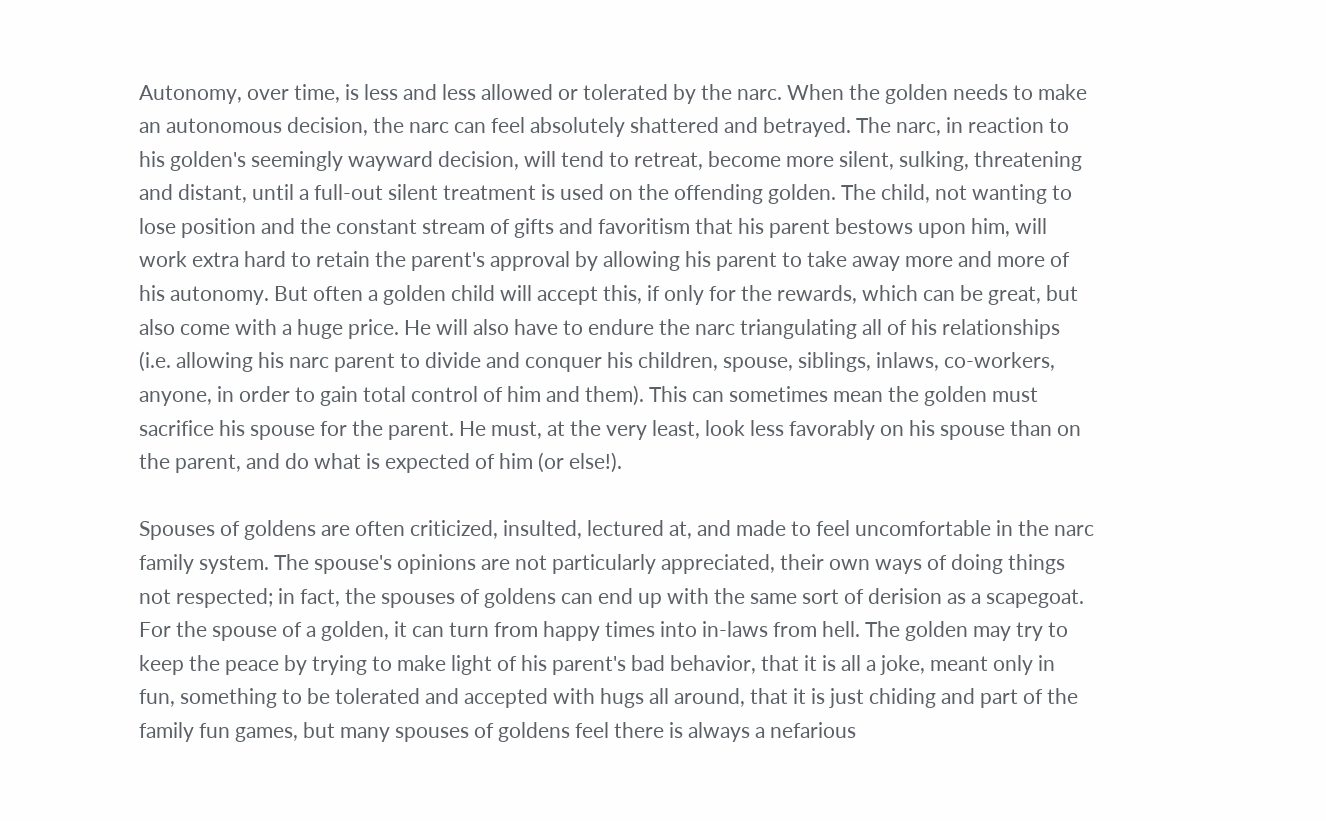Autonomy, over time, is less and less allowed or tolerated by the narc. When the golden needs to make an autonomous decision, the narc can feel absolutely shattered and betrayed. The narc, in reaction to his golden's seemingly wayward decision, will tend to retreat, become more silent, sulking, threatening and distant, until a full-out silent treatment is used on the offending golden. The child, not wanting to lose position and the constant stream of gifts and favoritism that his parent bestows upon him, will work extra hard to retain the parent's approval by allowing his parent to take away more and more of his autonomy. But often a golden child will accept this, if only for the rewards, which can be great, but also come with a huge price. He will also have to endure the narc triangulating all of his relationships (i.e. allowing his narc parent to divide and conquer his children, spouse, siblings, inlaws, co-workers, anyone, in order to gain total control of him and them). This can sometimes mean the golden must sacrifice his spouse for the parent. He must, at the very least, look less favorably on his spouse than on the parent, and do what is expected of him (or else!).

Spouses of goldens are often criticized, insulted, lectured at, and made to feel uncomfortable in the narc family system. The spouse's opinions are not particularly appreciated, their own ways of doing things not respected; in fact, the spouses of goldens can end up with the same sort of derision as a scapegoat. For the spouse of a golden, it can turn from happy times into in-laws from hell. The golden may try to keep the peace by trying to make light of his parent's bad behavior, that it is all a joke, meant only in fun, something to be tolerated and accepted with hugs all around, that it is just chiding and part of the family fun games, but many spouses of goldens feel there is always a nefarious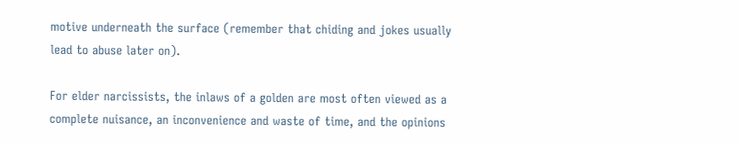motive underneath the surface (remember that chiding and jokes usually lead to abuse later on).

For elder narcissists, the inlaws of a golden are most often viewed as a complete nuisance, an inconvenience and waste of time, and the opinions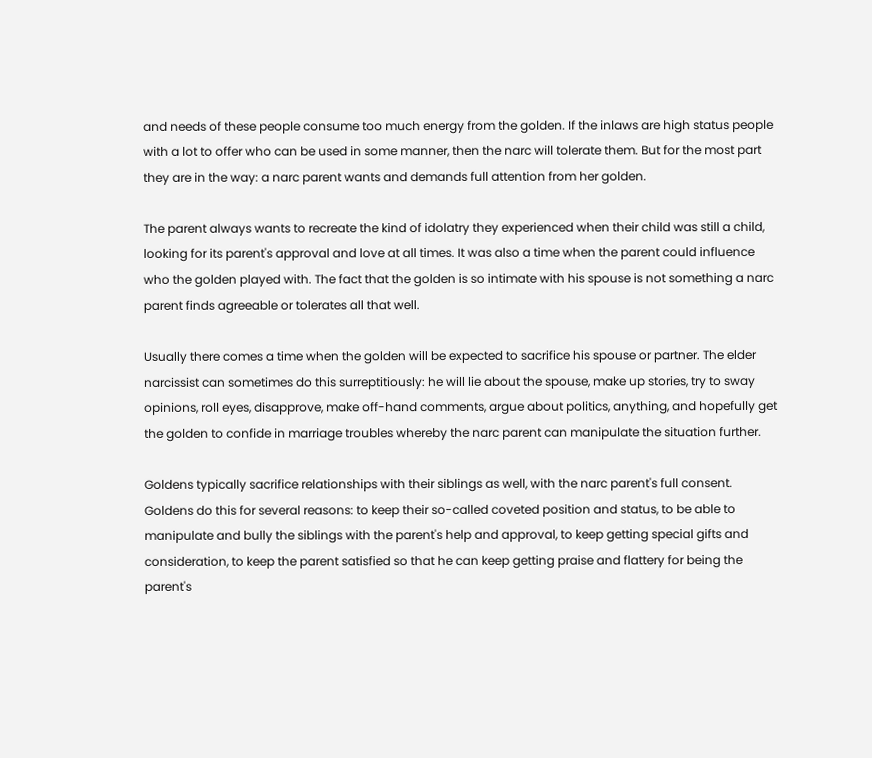and needs of these people consume too much energy from the golden. If the inlaws are high status people with a lot to offer who can be used in some manner, then the narc will tolerate them. But for the most part they are in the way: a narc parent wants and demands full attention from her golden.

The parent always wants to recreate the kind of idolatry they experienced when their child was still a child, looking for its parent's approval and love at all times. It was also a time when the parent could influence who the golden played with. The fact that the golden is so intimate with his spouse is not something a narc parent finds agreeable or tolerates all that well.

Usually there comes a time when the golden will be expected to sacrifice his spouse or partner. The elder narcissist can sometimes do this surreptitiously: he will lie about the spouse, make up stories, try to sway opinions, roll eyes, disapprove, make off-hand comments, argue about politics, anything, and hopefully get the golden to confide in marriage troubles whereby the narc parent can manipulate the situation further.

Goldens typically sacrifice relationships with their siblings as well, with the narc parent's full consent. Goldens do this for several reasons: to keep their so-called coveted position and status, to be able to manipulate and bully the siblings with the parent's help and approval, to keep getting special gifts and consideration, to keep the parent satisfied so that he can keep getting praise and flattery for being the parent's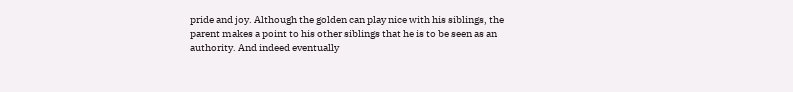pride and joy. Although the golden can play nice with his siblings, the parent makes a point to his other siblings that he is to be seen as an authority. And indeed eventually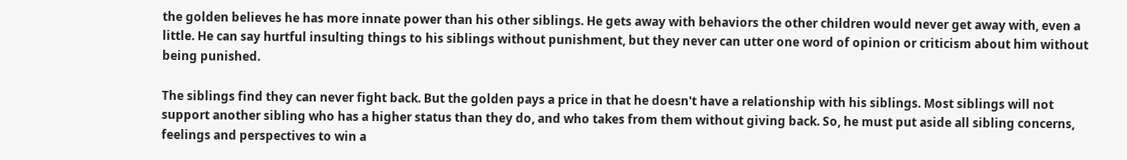the golden believes he has more innate power than his other siblings. He gets away with behaviors the other children would never get away with, even a little. He can say hurtful insulting things to his siblings without punishment, but they never can utter one word of opinion or criticism about him without being punished.

The siblings find they can never fight back. But the golden pays a price in that he doesn't have a relationship with his siblings. Most siblings will not support another sibling who has a higher status than they do, and who takes from them without giving back. So, he must put aside all sibling concerns, feelings and perspectives to win a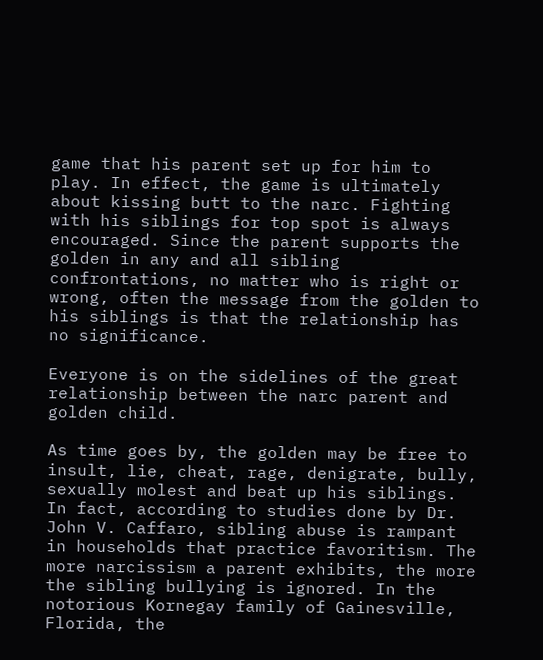game that his parent set up for him to play. In effect, the game is ultimately about kissing butt to the narc. Fighting with his siblings for top spot is always encouraged. Since the parent supports the golden in any and all sibling confrontations, no matter who is right or wrong, often the message from the golden to his siblings is that the relationship has no significance.

Everyone is on the sidelines of the great relationship between the narc parent and golden child.

As time goes by, the golden may be free to insult, lie, cheat, rage, denigrate, bully, sexually molest and beat up his siblings. In fact, according to studies done by Dr. John V. Caffaro, sibling abuse is rampant in households that practice favoritism. The more narcissism a parent exhibits, the more the sibling bullying is ignored. In the notorious Kornegay family of Gainesville, Florida, the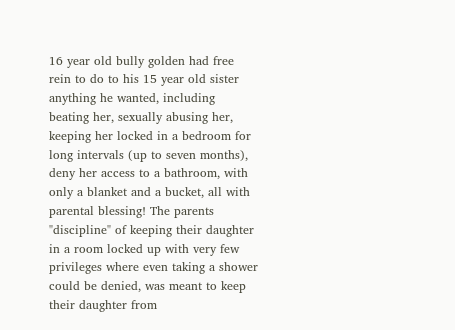16 year old bully golden had free rein to do to his 15 year old sister anything he wanted, including beating her, sexually abusing her, keeping her locked in a bedroom for long intervals (up to seven months), deny her access to a bathroom, with only a blanket and a bucket, all with parental blessing! The parents "discipline" of keeping their daughter in a room locked up with very few privileges where even taking a shower could be denied, was meant to keep their daughter from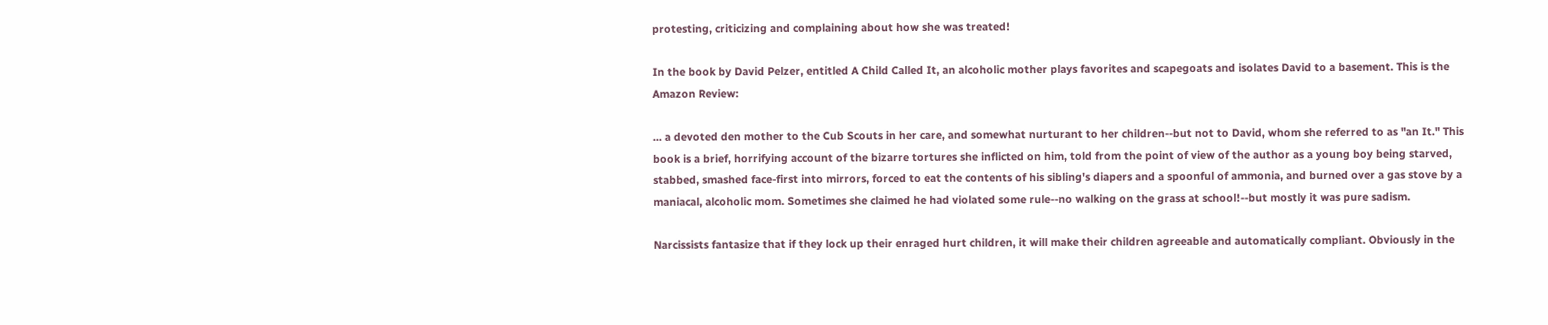protesting, criticizing and complaining about how she was treated!

In the book by David Pelzer, entitled A Child Called It, an alcoholic mother plays favorites and scapegoats and isolates David to a basement. This is the Amazon Review:

... a devoted den mother to the Cub Scouts in her care, and somewhat nurturant to her children--but not to David, whom she referred to as "an It." This book is a brief, horrifying account of the bizarre tortures she inflicted on him, told from the point of view of the author as a young boy being starved, stabbed, smashed face-first into mirrors, forced to eat the contents of his sibling's diapers and a spoonful of ammonia, and burned over a gas stove by a maniacal, alcoholic mom. Sometimes she claimed he had violated some rule--no walking on the grass at school!--but mostly it was pure sadism.

Narcissists fantasize that if they lock up their enraged hurt children, it will make their children agreeable and automatically compliant. Obviously in the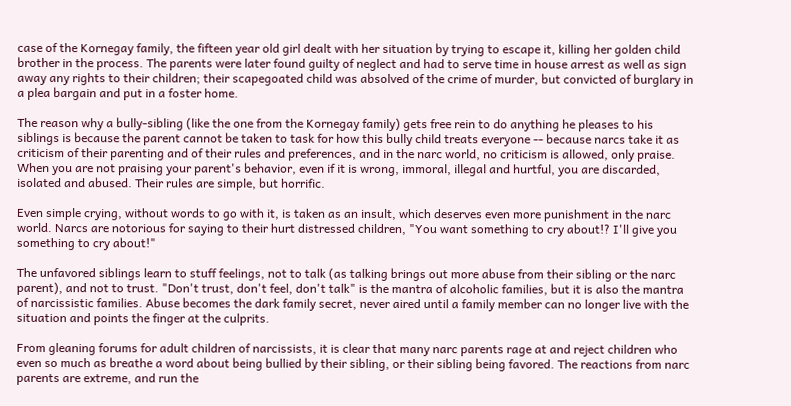case of the Kornegay family, the fifteen year old girl dealt with her situation by trying to escape it, killing her golden child brother in the process. The parents were later found guilty of neglect and had to serve time in house arrest as well as sign away any rights to their children; their scapegoated child was absolved of the crime of murder, but convicted of burglary in a plea bargain and put in a foster home.

The reason why a bully-sibling (like the one from the Kornegay family) gets free rein to do anything he pleases to his siblings is because the parent cannot be taken to task for how this bully child treats everyone -- because narcs take it as criticism of their parenting and of their rules and preferences, and in the narc world, no criticism is allowed, only praise. When you are not praising your parent's behavior, even if it is wrong, immoral, illegal and hurtful, you are discarded, isolated and abused. Their rules are simple, but horrific.

Even simple crying, without words to go with it, is taken as an insult, which deserves even more punishment in the narc world. Narcs are notorious for saying to their hurt distressed children, "You want something to cry about!? I'll give you something to cry about!"

The unfavored siblings learn to stuff feelings, not to talk (as talking brings out more abuse from their sibling or the narc parent), and not to trust. "Don't trust, don't feel, don't talk" is the mantra of alcoholic families, but it is also the mantra of narcissistic families. Abuse becomes the dark family secret, never aired until a family member can no longer live with the situation and points the finger at the culprits.

From gleaning forums for adult children of narcissists, it is clear that many narc parents rage at and reject children who even so much as breathe a word about being bullied by their sibling, or their sibling being favored. The reactions from narc parents are extreme, and run the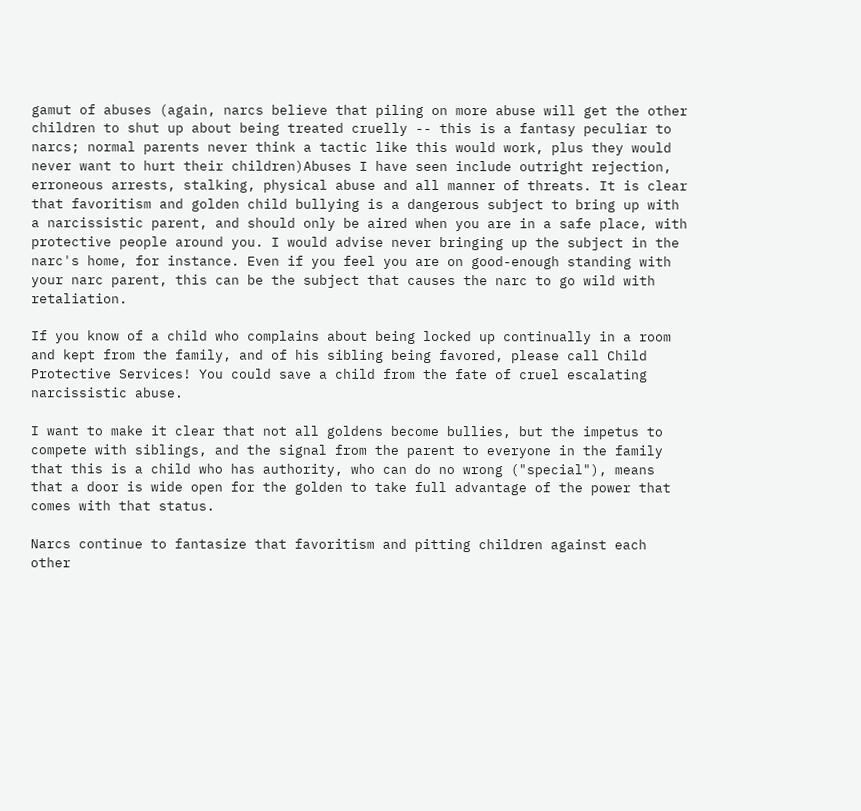gamut of abuses (again, narcs believe that piling on more abuse will get the other children to shut up about being treated cruelly -- this is a fantasy peculiar to narcs; normal parents never think a tactic like this would work, plus they would never want to hurt their children)Abuses I have seen include outright rejection, erroneous arrests, stalking, physical abuse and all manner of threats. It is clear that favoritism and golden child bullying is a dangerous subject to bring up with a narcissistic parent, and should only be aired when you are in a safe place, with protective people around you. I would advise never bringing up the subject in the narc's home, for instance. Even if you feel you are on good-enough standing with your narc parent, this can be the subject that causes the narc to go wild with retaliation.

If you know of a child who complains about being locked up continually in a room and kept from the family, and of his sibling being favored, please call Child Protective Services! You could save a child from the fate of cruel escalating narcissistic abuse.

I want to make it clear that not all goldens become bullies, but the impetus to compete with siblings, and the signal from the parent to everyone in the family that this is a child who has authority, who can do no wrong ("special"), means that a door is wide open for the golden to take full advantage of the power that comes with that status.

Narcs continue to fantasize that favoritism and pitting children against each other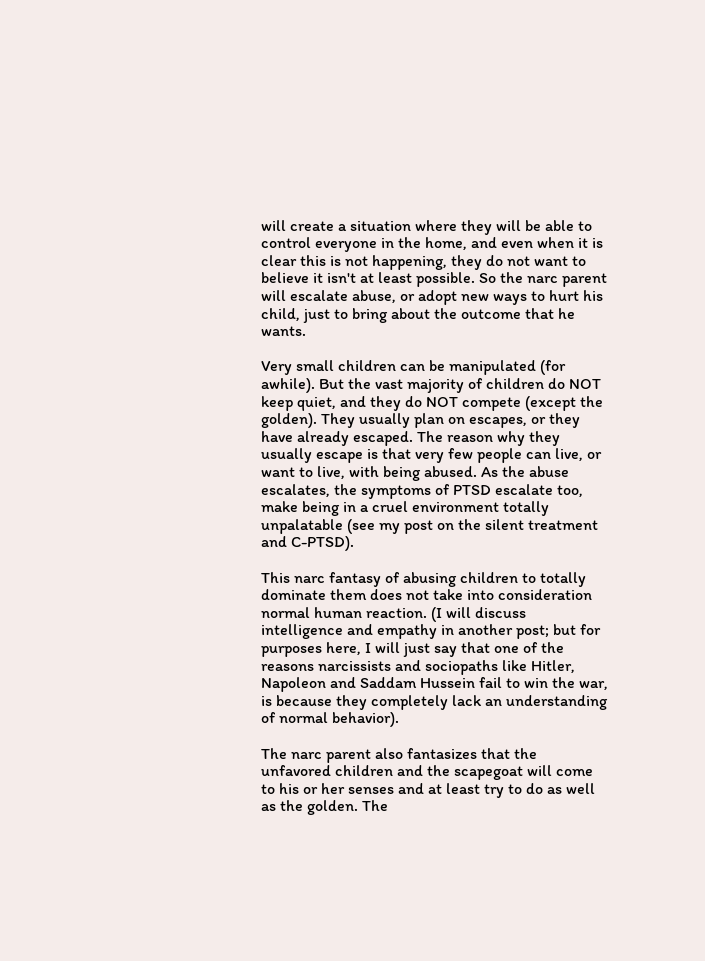will create a situation where they will be able to control everyone in the home, and even when it is clear this is not happening, they do not want to believe it isn't at least possible. So the narc parent will escalate abuse, or adopt new ways to hurt his child, just to bring about the outcome that he wants.

Very small children can be manipulated (for awhile). But the vast majority of children do NOT keep quiet, and they do NOT compete (except the golden). They usually plan on escapes, or they have already escaped. The reason why they usually escape is that very few people can live, or want to live, with being abused. As the abuse escalates, the symptoms of PTSD escalate too, make being in a cruel environment totally unpalatable (see my post on the silent treatment and C-PTSD).

This narc fantasy of abusing children to totally dominate them does not take into consideration normal human reaction. (I will discuss intelligence and empathy in another post; but for purposes here, I will just say that one of the reasons narcissists and sociopaths like Hitler, Napoleon and Saddam Hussein fail to win the war, is because they completely lack an understanding of normal behavior).

The narc parent also fantasizes that the unfavored children and the scapegoat will come to his or her senses and at least try to do as well as the golden. The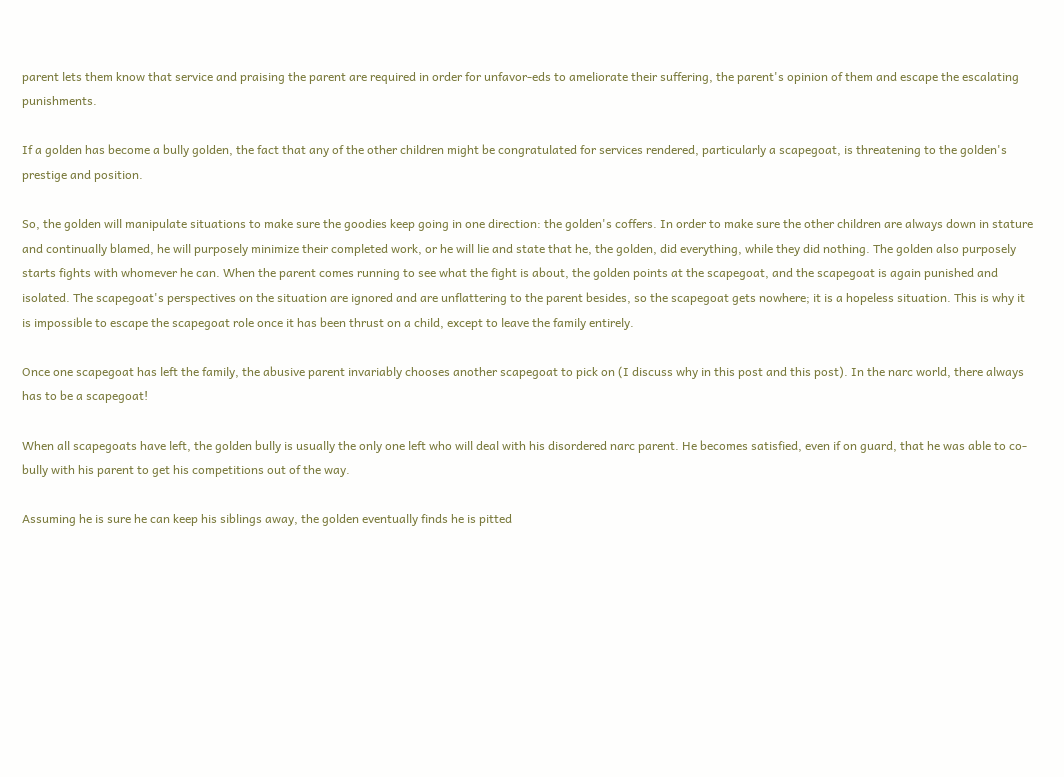parent lets them know that service and praising the parent are required in order for unfavor-eds to ameliorate their suffering, the parent's opinion of them and escape the escalating punishments.

If a golden has become a bully golden, the fact that any of the other children might be congratulated for services rendered, particularly a scapegoat, is threatening to the golden's prestige and position.

So, the golden will manipulate situations to make sure the goodies keep going in one direction: the golden's coffers. In order to make sure the other children are always down in stature and continually blamed, he will purposely minimize their completed work, or he will lie and state that he, the golden, did everything, while they did nothing. The golden also purposely starts fights with whomever he can. When the parent comes running to see what the fight is about, the golden points at the scapegoat, and the scapegoat is again punished and isolated. The scapegoat's perspectives on the situation are ignored and are unflattering to the parent besides, so the scapegoat gets nowhere; it is a hopeless situation. This is why it is impossible to escape the scapegoat role once it has been thrust on a child, except to leave the family entirely.

Once one scapegoat has left the family, the abusive parent invariably chooses another scapegoat to pick on (I discuss why in this post and this post). In the narc world, there always has to be a scapegoat!

When all scapegoats have left, the golden bully is usually the only one left who will deal with his disordered narc parent. He becomes satisfied, even if on guard, that he was able to co-bully with his parent to get his competitions out of the way.

Assuming he is sure he can keep his siblings away, the golden eventually finds he is pitted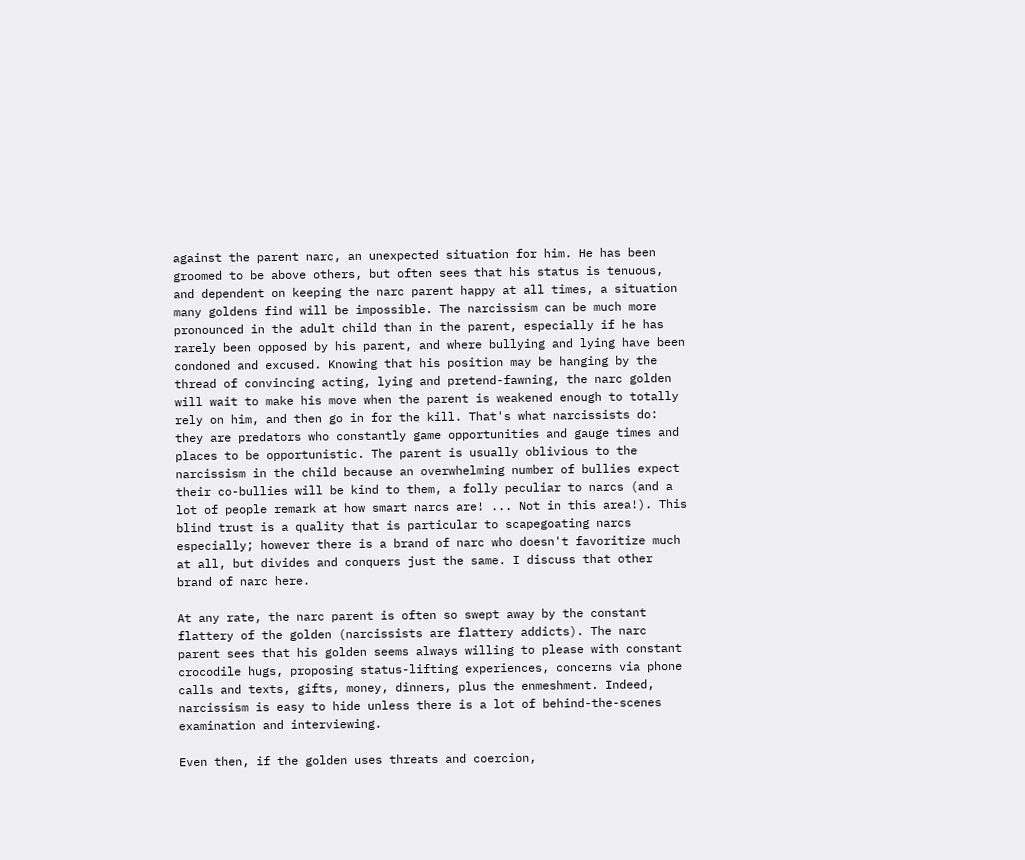against the parent narc, an unexpected situation for him. He has been groomed to be above others, but often sees that his status is tenuous, and dependent on keeping the narc parent happy at all times, a situation many goldens find will be impossible. The narcissism can be much more pronounced in the adult child than in the parent, especially if he has rarely been opposed by his parent, and where bullying and lying have been condoned and excused. Knowing that his position may be hanging by the thread of convincing acting, lying and pretend-fawning, the narc golden will wait to make his move when the parent is weakened enough to totally rely on him, and then go in for the kill. That's what narcissists do: they are predators who constantly game opportunities and gauge times and places to be opportunistic. The parent is usually oblivious to the narcissism in the child because an overwhelming number of bullies expect their co-bullies will be kind to them, a folly peculiar to narcs (and a lot of people remark at how smart narcs are! ... Not in this area!). This blind trust is a quality that is particular to scapegoating narcs especially; however there is a brand of narc who doesn't favoritize much at all, but divides and conquers just the same. I discuss that other brand of narc here.

At any rate, the narc parent is often so swept away by the constant flattery of the golden (narcissists are flattery addicts). The narc parent sees that his golden seems always willing to please with constant crocodile hugs, proposing status-lifting experiences, concerns via phone calls and texts, gifts, money, dinners, plus the enmeshment. Indeed, narcissism is easy to hide unless there is a lot of behind-the-scenes examination and interviewing.

Even then, if the golden uses threats and coercion,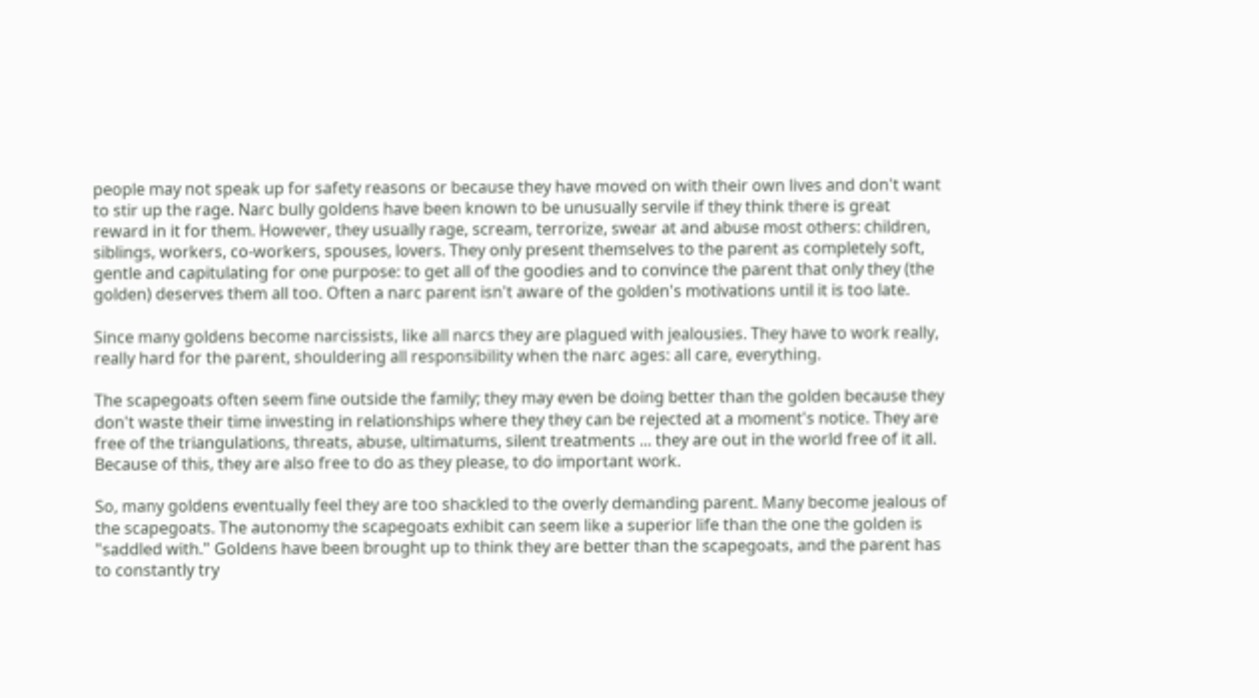people may not speak up for safety reasons or because they have moved on with their own lives and don't want to stir up the rage. Narc bully goldens have been known to be unusually servile if they think there is great reward in it for them. However, they usually rage, scream, terrorize, swear at and abuse most others: children, siblings, workers, co-workers, spouses, lovers. They only present themselves to the parent as completely soft, gentle and capitulating for one purpose: to get all of the goodies and to convince the parent that only they (the golden) deserves them all too. Often a narc parent isn't aware of the golden's motivations until it is too late.

Since many goldens become narcissists, like all narcs they are plagued with jealousies. They have to work really, really hard for the parent, shouldering all responsibility when the narc ages: all care, everything.

The scapegoats often seem fine outside the family; they may even be doing better than the golden because they don't waste their time investing in relationships where they they can be rejected at a moment's notice. They are free of the triangulations, threats, abuse, ultimatums, silent treatments ... they are out in the world free of it all. Because of this, they are also free to do as they please, to do important work.

So, many goldens eventually feel they are too shackled to the overly demanding parent. Many become jealous of the scapegoats. The autonomy the scapegoats exhibit can seem like a superior life than the one the golden is "saddled with." Goldens have been brought up to think they are better than the scapegoats, and the parent has to constantly try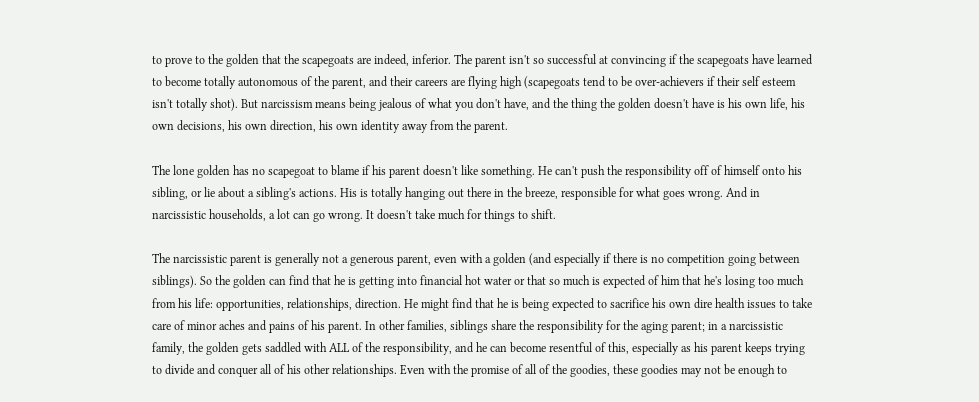to prove to the golden that the scapegoats are indeed, inferior. The parent isn't so successful at convincing if the scapegoats have learned to become totally autonomous of the parent, and their careers are flying high (scapegoats tend to be over-achievers if their self esteem isn't totally shot). But narcissism means being jealous of what you don't have, and the thing the golden doesn't have is his own life, his own decisions, his own direction, his own identity away from the parent.

The lone golden has no scapegoat to blame if his parent doesn't like something. He can't push the responsibility off of himself onto his sibling, or lie about a sibling's actions. His is totally hanging out there in the breeze, responsible for what goes wrong. And in narcissistic households, a lot can go wrong. It doesn't take much for things to shift.

The narcissistic parent is generally not a generous parent, even with a golden (and especially if there is no competition going between siblings). So the golden can find that he is getting into financial hot water or that so much is expected of him that he's losing too much from his life: opportunities, relationships, direction. He might find that he is being expected to sacrifice his own dire health issues to take care of minor aches and pains of his parent. In other families, siblings share the responsibility for the aging parent; in a narcissistic family, the golden gets saddled with ALL of the responsibility, and he can become resentful of this, especially as his parent keeps trying to divide and conquer all of his other relationships. Even with the promise of all of the goodies, these goodies may not be enough to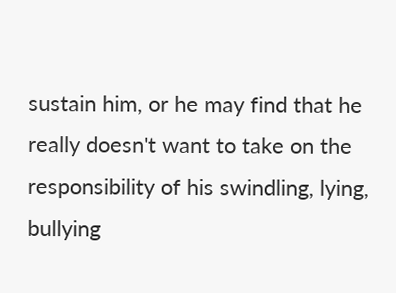sustain him, or he may find that he really doesn't want to take on the responsibility of his swindling, lying, bullying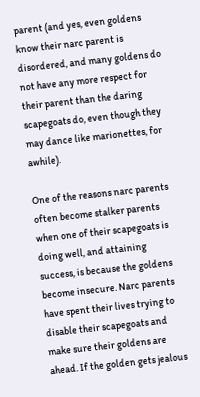parent (and yes, even goldens know their narc parent is disordered, and many goldens do not have any more respect for their parent than the daring scapegoats do, even though they may dance like marionettes, for awhile).

One of the reasons narc parents often become stalker parents when one of their scapegoats is doing well, and attaining success, is because the goldens become insecure. Narc parents have spent their lives trying to disable their scapegoats and make sure their goldens are ahead. If the golden gets jealous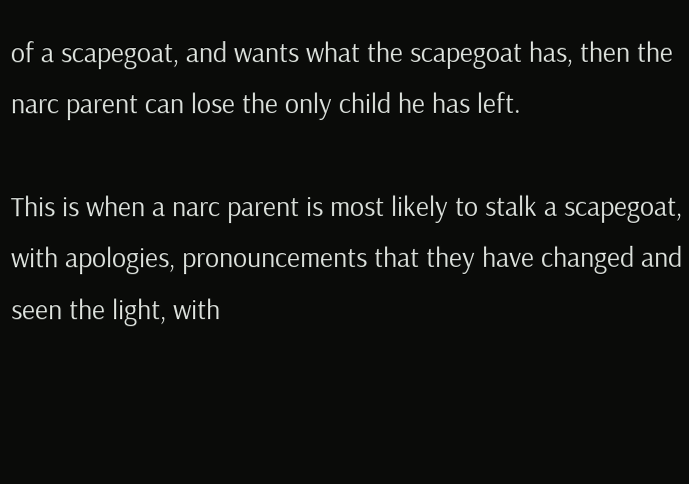of a scapegoat, and wants what the scapegoat has, then the narc parent can lose the only child he has left.

This is when a narc parent is most likely to stalk a scapegoat, with apologies, pronouncements that they have changed and seen the light, with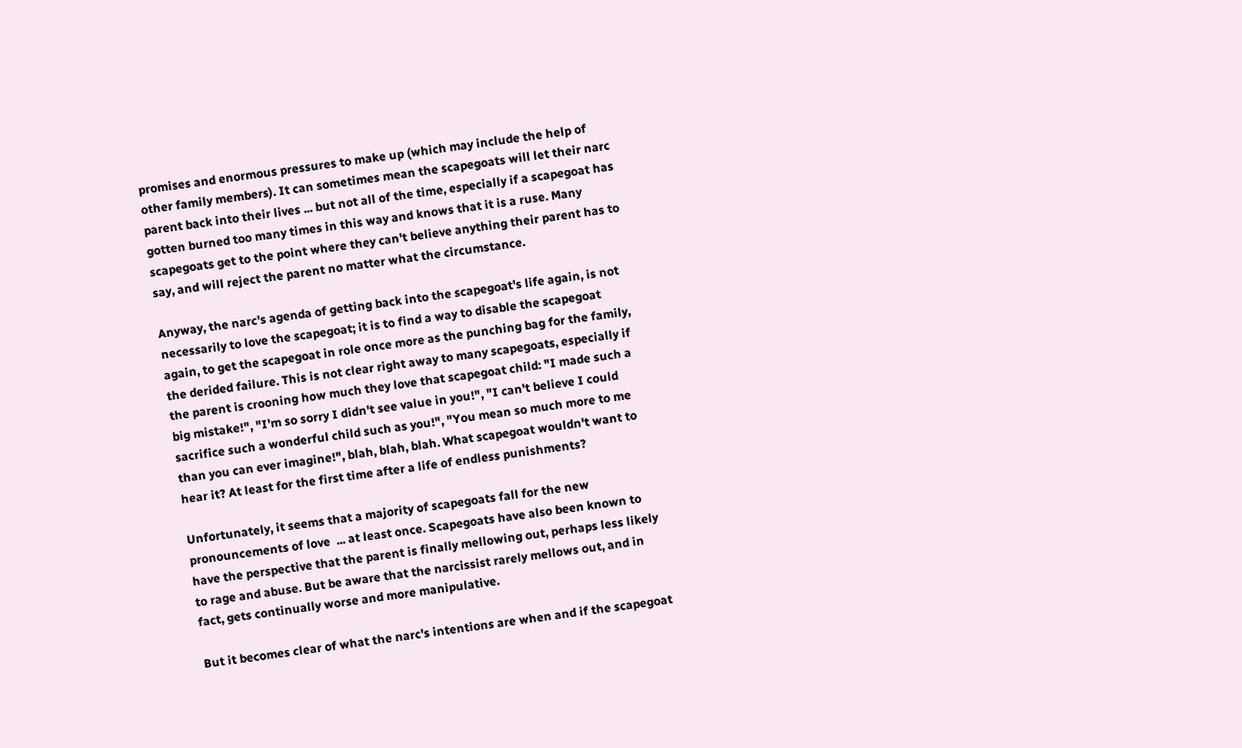promises and enormous pressures to make up (which may include the help of other family members). It can sometimes mean the scapegoats will let their narc parent back into their lives ... but not all of the time, especially if a scapegoat has gotten burned too many times in this way and knows that it is a ruse. Many scapegoats get to the point where they can't believe anything their parent has to say, and will reject the parent no matter what the circumstance.

Anyway, the narc's agenda of getting back into the scapegoat's life again, is not necessarily to love the scapegoat; it is to find a way to disable the scapegoat again, to get the scapegoat in role once more as the punching bag for the family, the derided failure. This is not clear right away to many scapegoats, especially if the parent is crooning how much they love that scapegoat child: "I made such a big mistake!", "I'm so sorry I didn't see value in you!", "I can't believe I could sacrifice such a wonderful child such as you!", "You mean so much more to me than you can ever imagine!", blah, blah, blah. What scapegoat wouldn't want to hear it? At least for the first time after a life of endless punishments?

Unfortunately, it seems that a majority of scapegoats fall for the new pronouncements of love  ... at least once. Scapegoats have also been known to have the perspective that the parent is finally mellowing out, perhaps less likely to rage and abuse. But be aware that the narcissist rarely mellows out, and in fact, gets continually worse and more manipulative.

But it becomes clear of what the narc's intentions are when and if the scapegoat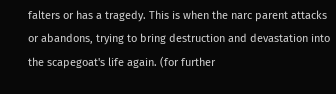falters or has a tragedy. This is when the narc parent attacks or abandons, trying to bring destruction and devastation into the scapegoat's life again. (for further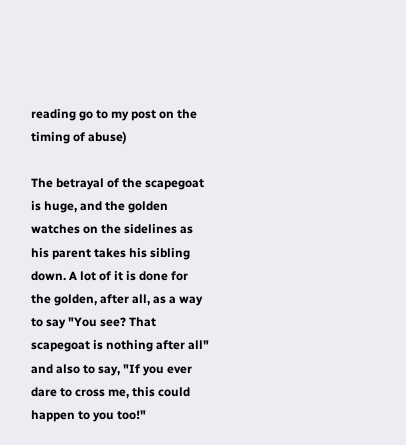reading go to my post on the timing of abuse)

The betrayal of the scapegoat is huge, and the golden watches on the sidelines as his parent takes his sibling down. A lot of it is done for the golden, after all, as a way to say "You see? That scapegoat is nothing after all" and also to say, "If you ever dare to cross me, this could happen to you too!"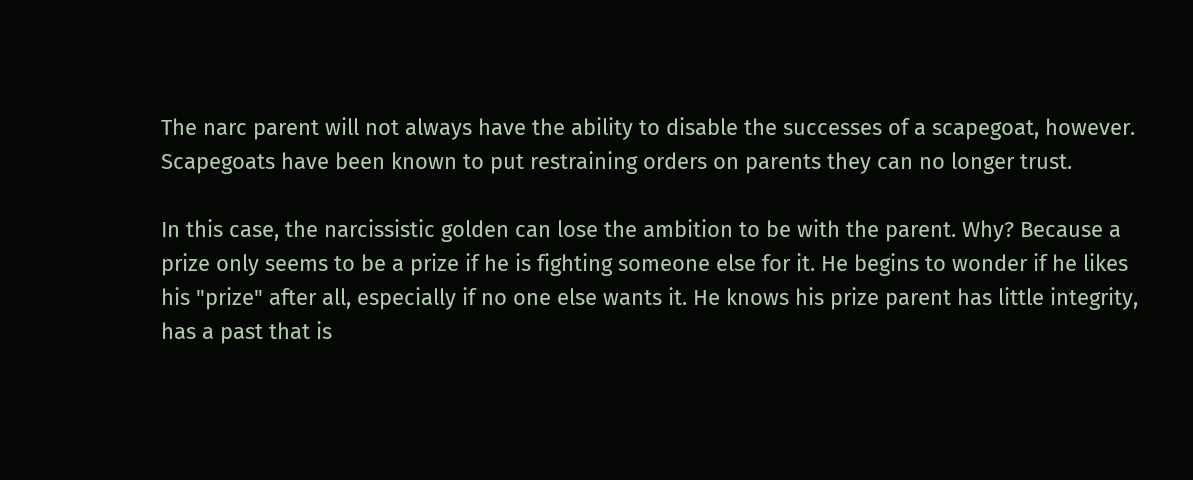The narc parent will not always have the ability to disable the successes of a scapegoat, however. Scapegoats have been known to put restraining orders on parents they can no longer trust.

In this case, the narcissistic golden can lose the ambition to be with the parent. Why? Because a prize only seems to be a prize if he is fighting someone else for it. He begins to wonder if he likes his "prize" after all, especially if no one else wants it. He knows his prize parent has little integrity, has a past that is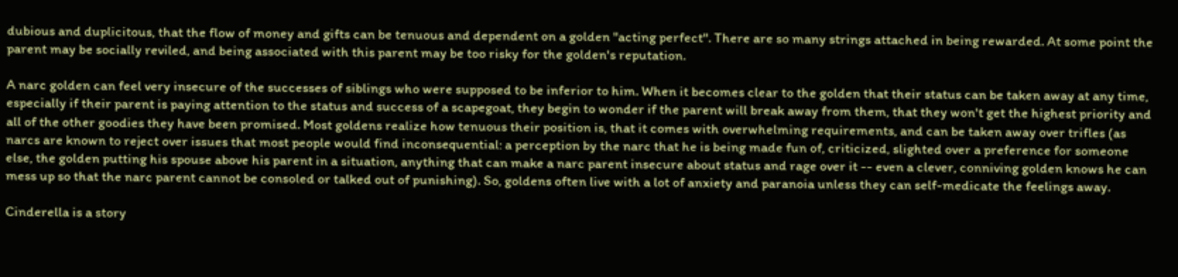dubious and duplicitous, that the flow of money and gifts can be tenuous and dependent on a golden "acting perfect". There are so many strings attached in being rewarded. At some point the parent may be socially reviled, and being associated with this parent may be too risky for the golden's reputation.

A narc golden can feel very insecure of the successes of siblings who were supposed to be inferior to him. When it becomes clear to the golden that their status can be taken away at any time, especially if their parent is paying attention to the status and success of a scapegoat, they begin to wonder if the parent will break away from them, that they won't get the highest priority and all of the other goodies they have been promised. Most goldens realize how tenuous their position is, that it comes with overwhelming requirements, and can be taken away over trifles (as narcs are known to reject over issues that most people would find inconsequential: a perception by the narc that he is being made fun of, criticized, slighted over a preference for someone else, the golden putting his spouse above his parent in a situation, anything that can make a narc parent insecure about status and rage over it -- even a clever, conniving golden knows he can mess up so that the narc parent cannot be consoled or talked out of punishing). So, goldens often live with a lot of anxiety and paranoia unless they can self-medicate the feelings away.

Cinderella is a story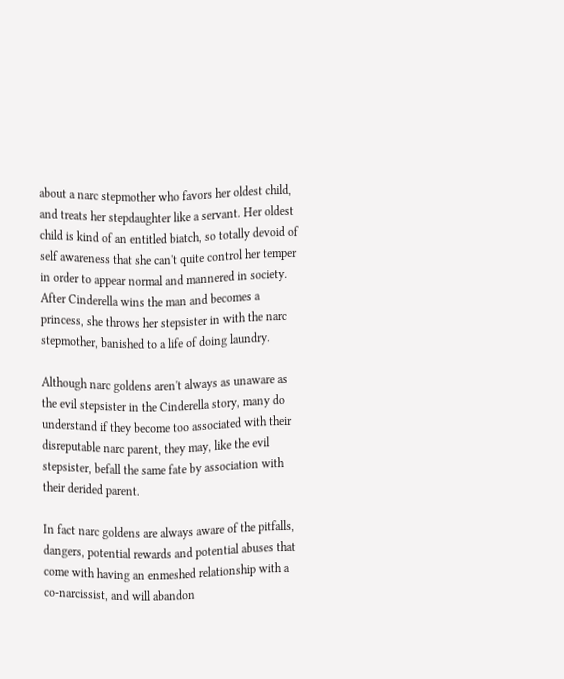about a narc stepmother who favors her oldest child, and treats her stepdaughter like a servant. Her oldest child is kind of an entitled biatch, so totally devoid of self awareness that she can't quite control her temper in order to appear normal and mannered in society. After Cinderella wins the man and becomes a princess, she throws her stepsister in with the narc stepmother, banished to a life of doing laundry.

Although narc goldens aren't always as unaware as the evil stepsister in the Cinderella story, many do understand if they become too associated with their disreputable narc parent, they may, like the evil stepsister, befall the same fate by association with their derided parent.

In fact narc goldens are always aware of the pitfalls, dangers, potential rewards and potential abuses that come with having an enmeshed relationship with a co-narcissist, and will abandon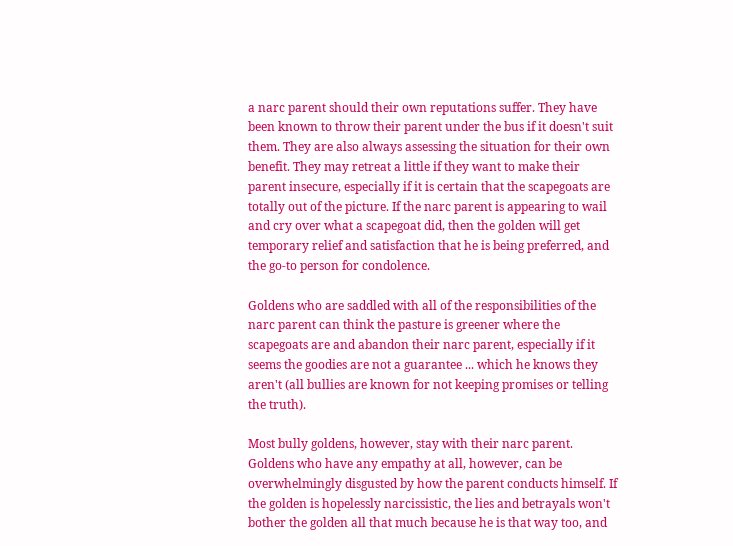a narc parent should their own reputations suffer. They have been known to throw their parent under the bus if it doesn't suit them. They are also always assessing the situation for their own benefit. They may retreat a little if they want to make their parent insecure, especially if it is certain that the scapegoats are totally out of the picture. If the narc parent is appearing to wail and cry over what a scapegoat did, then the golden will get temporary relief and satisfaction that he is being preferred, and the go-to person for condolence.

Goldens who are saddled with all of the responsibilities of the narc parent can think the pasture is greener where the scapegoats are and abandon their narc parent, especially if it seems the goodies are not a guarantee ... which he knows they aren't (all bullies are known for not keeping promises or telling the truth).

Most bully goldens, however, stay with their narc parent. Goldens who have any empathy at all, however, can be overwhelmingly disgusted by how the parent conducts himself. If the golden is hopelessly narcissistic, the lies and betrayals won't bother the golden all that much because he is that way too, and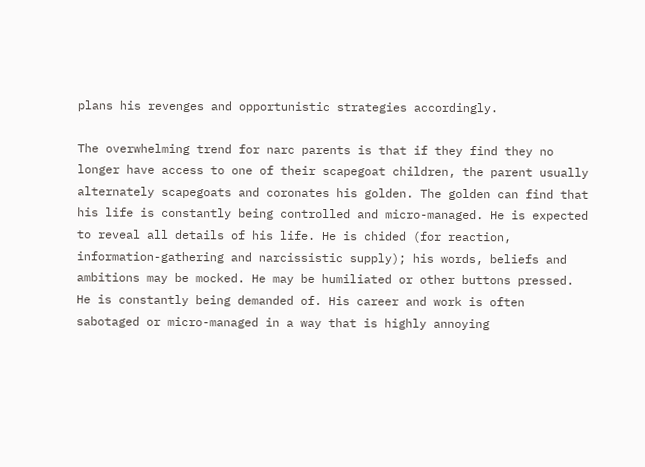plans his revenges and opportunistic strategies accordingly.

The overwhelming trend for narc parents is that if they find they no longer have access to one of their scapegoat children, the parent usually alternately scapegoats and coronates his golden. The golden can find that his life is constantly being controlled and micro-managed. He is expected to reveal all details of his life. He is chided (for reaction, information-gathering and narcissistic supply); his words, beliefs and ambitions may be mocked. He may be humiliated or other buttons pressed. He is constantly being demanded of. His career and work is often sabotaged or micro-managed in a way that is highly annoying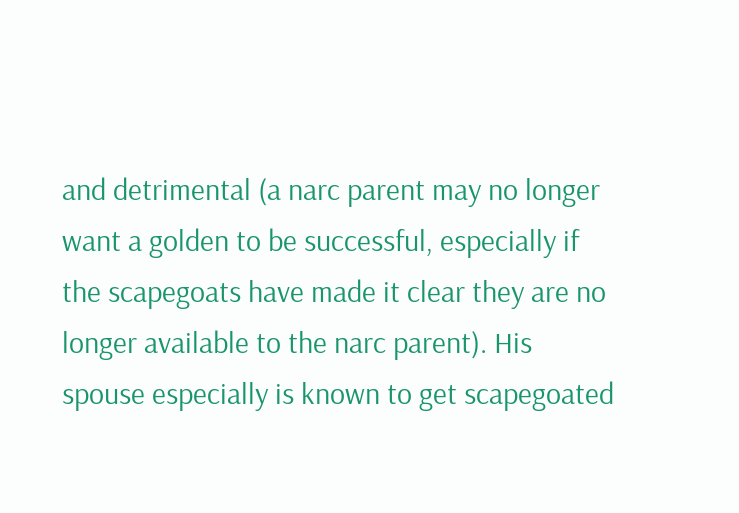and detrimental (a narc parent may no longer want a golden to be successful, especially if the scapegoats have made it clear they are no longer available to the narc parent). His spouse especially is known to get scapegoated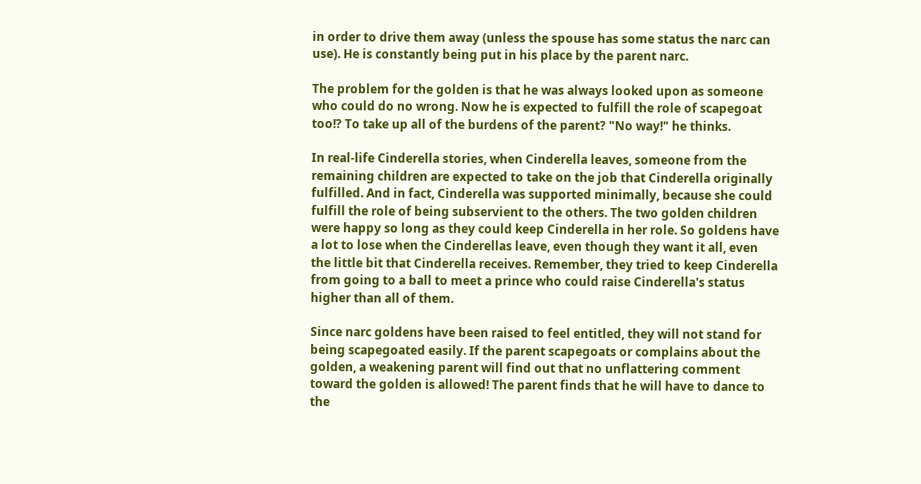in order to drive them away (unless the spouse has some status the narc can use). He is constantly being put in his place by the parent narc.

The problem for the golden is that he was always looked upon as someone who could do no wrong. Now he is expected to fulfill the role of scapegoat too!? To take up all of the burdens of the parent? "No way!" he thinks.

In real-life Cinderella stories, when Cinderella leaves, someone from the remaining children are expected to take on the job that Cinderella originally fulfilled. And in fact, Cinderella was supported minimally, because she could fulfill the role of being subservient to the others. The two golden children were happy so long as they could keep Cinderella in her role. So goldens have a lot to lose when the Cinderellas leave, even though they want it all, even the little bit that Cinderella receives. Remember, they tried to keep Cinderella from going to a ball to meet a prince who could raise Cinderella's status higher than all of them.

Since narc goldens have been raised to feel entitled, they will not stand for being scapegoated easily. If the parent scapegoats or complains about the golden, a weakening parent will find out that no unflattering comment toward the golden is allowed! The parent finds that he will have to dance to the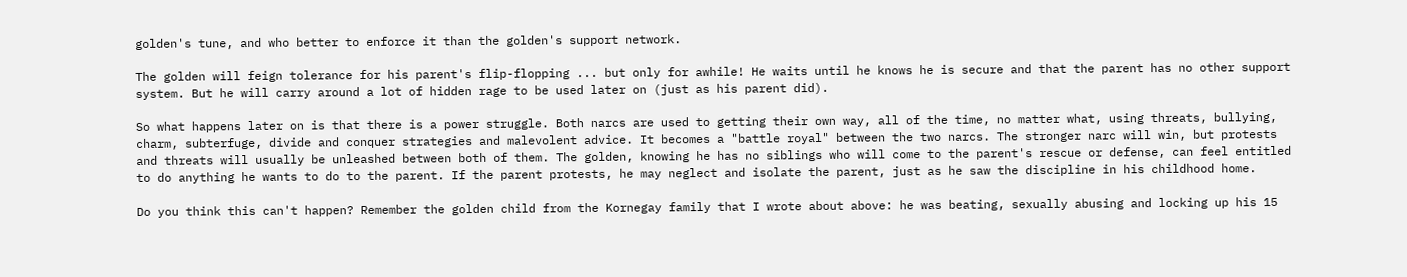golden's tune, and who better to enforce it than the golden's support network.

The golden will feign tolerance for his parent's flip-flopping ... but only for awhile! He waits until he knows he is secure and that the parent has no other support system. But he will carry around a lot of hidden rage to be used later on (just as his parent did).

So what happens later on is that there is a power struggle. Both narcs are used to getting their own way, all of the time, no matter what, using threats, bullying, charm, subterfuge, divide and conquer strategies and malevolent advice. It becomes a "battle royal" between the two narcs. The stronger narc will win, but protests and threats will usually be unleashed between both of them. The golden, knowing he has no siblings who will come to the parent's rescue or defense, can feel entitled to do anything he wants to do to the parent. If the parent protests, he may neglect and isolate the parent, just as he saw the discipline in his childhood home.

Do you think this can't happen? Remember the golden child from the Kornegay family that I wrote about above: he was beating, sexually abusing and locking up his 15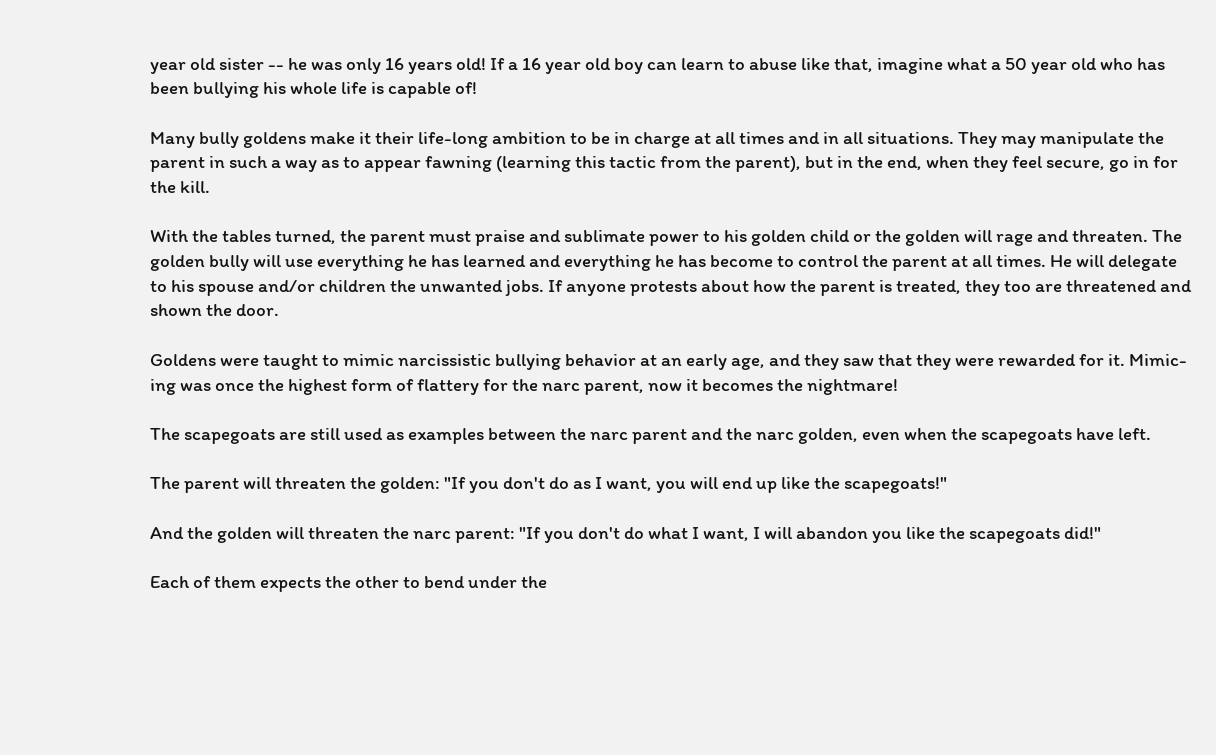year old sister -- he was only 16 years old! If a 16 year old boy can learn to abuse like that, imagine what a 50 year old who has been bullying his whole life is capable of!

Many bully goldens make it their life-long ambition to be in charge at all times and in all situations. They may manipulate the parent in such a way as to appear fawning (learning this tactic from the parent), but in the end, when they feel secure, go in for the kill.

With the tables turned, the parent must praise and sublimate power to his golden child or the golden will rage and threaten. The golden bully will use everything he has learned and everything he has become to control the parent at all times. He will delegate to his spouse and/or children the unwanted jobs. If anyone protests about how the parent is treated, they too are threatened and shown the door.

Goldens were taught to mimic narcissistic bullying behavior at an early age, and they saw that they were rewarded for it. Mimic-ing was once the highest form of flattery for the narc parent, now it becomes the nightmare!

The scapegoats are still used as examples between the narc parent and the narc golden, even when the scapegoats have left.

The parent will threaten the golden: "If you don't do as I want, you will end up like the scapegoats!"

And the golden will threaten the narc parent: "If you don't do what I want, I will abandon you like the scapegoats did!"

Each of them expects the other to bend under the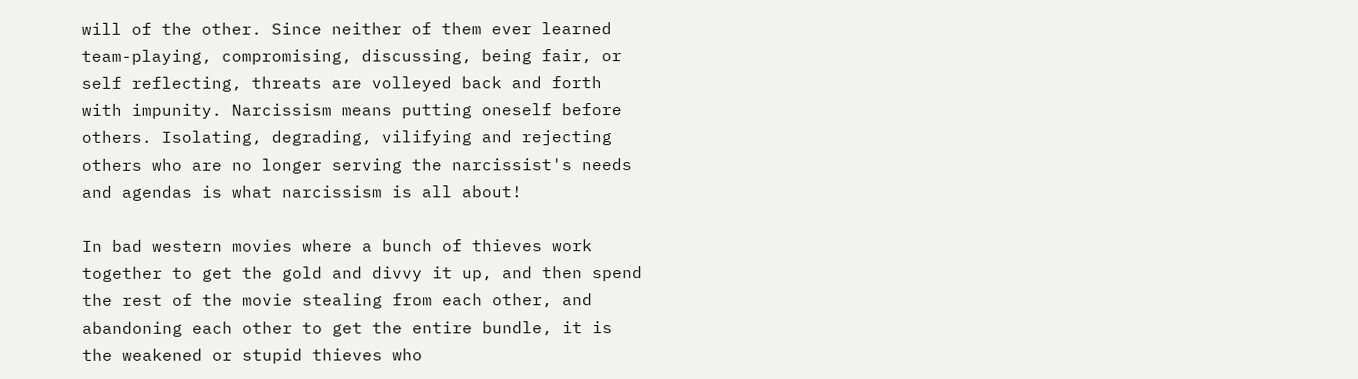will of the other. Since neither of them ever learned team-playing, compromising, discussing, being fair, or self reflecting, threats are volleyed back and forth with impunity. Narcissism means putting oneself before others. Isolating, degrading, vilifying and rejecting others who are no longer serving the narcissist's needs and agendas is what narcissism is all about!

In bad western movies where a bunch of thieves work together to get the gold and divvy it up, and then spend the rest of the movie stealing from each other, and abandoning each other to get the entire bundle, it is the weakened or stupid thieves who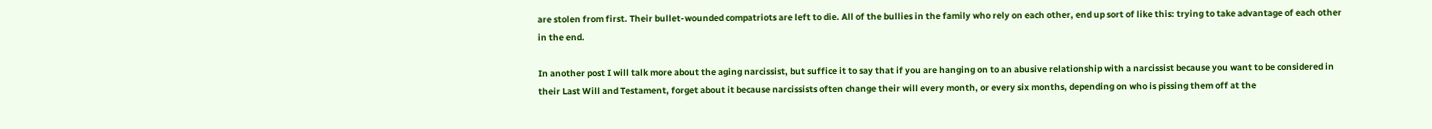are stolen from first. Their bullet-wounded compatriots are left to die. All of the bullies in the family who rely on each other, end up sort of like this: trying to take advantage of each other in the end.

In another post I will talk more about the aging narcissist, but suffice it to say that if you are hanging on to an abusive relationship with a narcissist because you want to be considered in their Last Will and Testament, forget about it because narcissists often change their will every month, or every six months, depending on who is pissing them off at the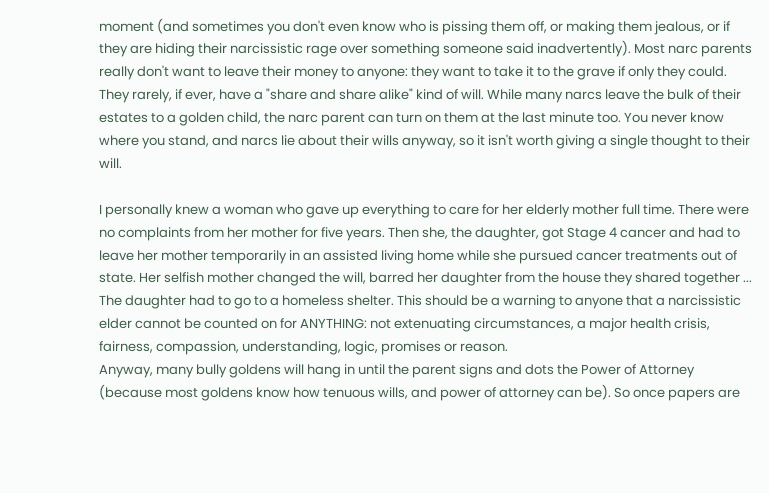moment (and sometimes you don't even know who is pissing them off, or making them jealous, or if they are hiding their narcissistic rage over something someone said inadvertently). Most narc parents really don't want to leave their money to anyone: they want to take it to the grave if only they could. They rarely, if ever, have a "share and share alike" kind of will. While many narcs leave the bulk of their estates to a golden child, the narc parent can turn on them at the last minute too. You never know where you stand, and narcs lie about their wills anyway, so it isn't worth giving a single thought to their will.

I personally knew a woman who gave up everything to care for her elderly mother full time. There were no complaints from her mother for five years. Then she, the daughter, got Stage 4 cancer and had to leave her mother temporarily in an assisted living home while she pursued cancer treatments out of state. Her selfish mother changed the will, barred her daughter from the house they shared together ... The daughter had to go to a homeless shelter. This should be a warning to anyone that a narcissistic elder cannot be counted on for ANYTHING: not extenuating circumstances, a major health crisis, fairness, compassion, understanding, logic, promises or reason.
Anyway, many bully goldens will hang in until the parent signs and dots the Power of Attorney (because most goldens know how tenuous wills, and power of attorney can be). So once papers are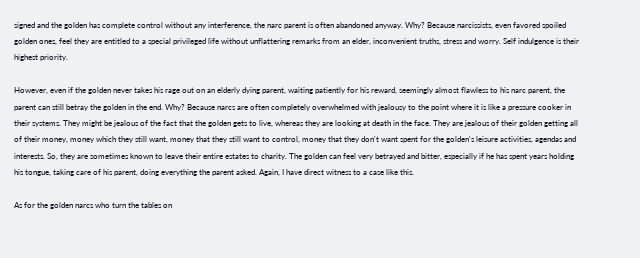signed and the golden has complete control without any interference, the narc parent is often abandoned anyway. Why? Because narcissists, even favored spoiled golden ones, feel they are entitled to a special privileged life without unflattering remarks from an elder, inconvenient truths, stress and worry. Self indulgence is their highest priority.

However, even if the golden never takes his rage out on an elderly dying parent, waiting patiently for his reward, seemingly almost flawless to his narc parent, the parent can still betray the golden in the end. Why? Because narcs are often completely overwhelmed with jealousy to the point where it is like a pressure cooker in their systems. They might be jealous of the fact that the golden gets to live, whereas they are looking at death in the face. They are jealous of their golden getting all of their money, money which they still want, money that they still want to control, money that they don't want spent for the golden's leisure activities, agendas and interests. So, they are sometimes known to leave their entire estates to charity. The golden can feel very betrayed and bitter, especially if he has spent years holding his tongue, taking care of his parent, doing everything the parent asked. Again, I have direct witness to a case like this.

As for the golden narcs who turn the tables on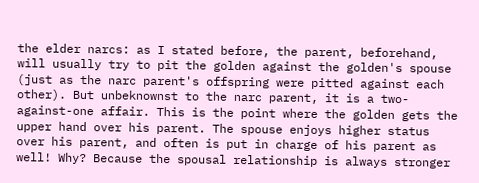the elder narcs: as I stated before, the parent, beforehand, will usually try to pit the golden against the golden's spouse (just as the narc parent's offspring were pitted against each other). But unbeknownst to the narc parent, it is a two-against-one affair. This is the point where the golden gets the upper hand over his parent. The spouse enjoys higher status over his parent, and often is put in charge of his parent as well! Why? Because the spousal relationship is always stronger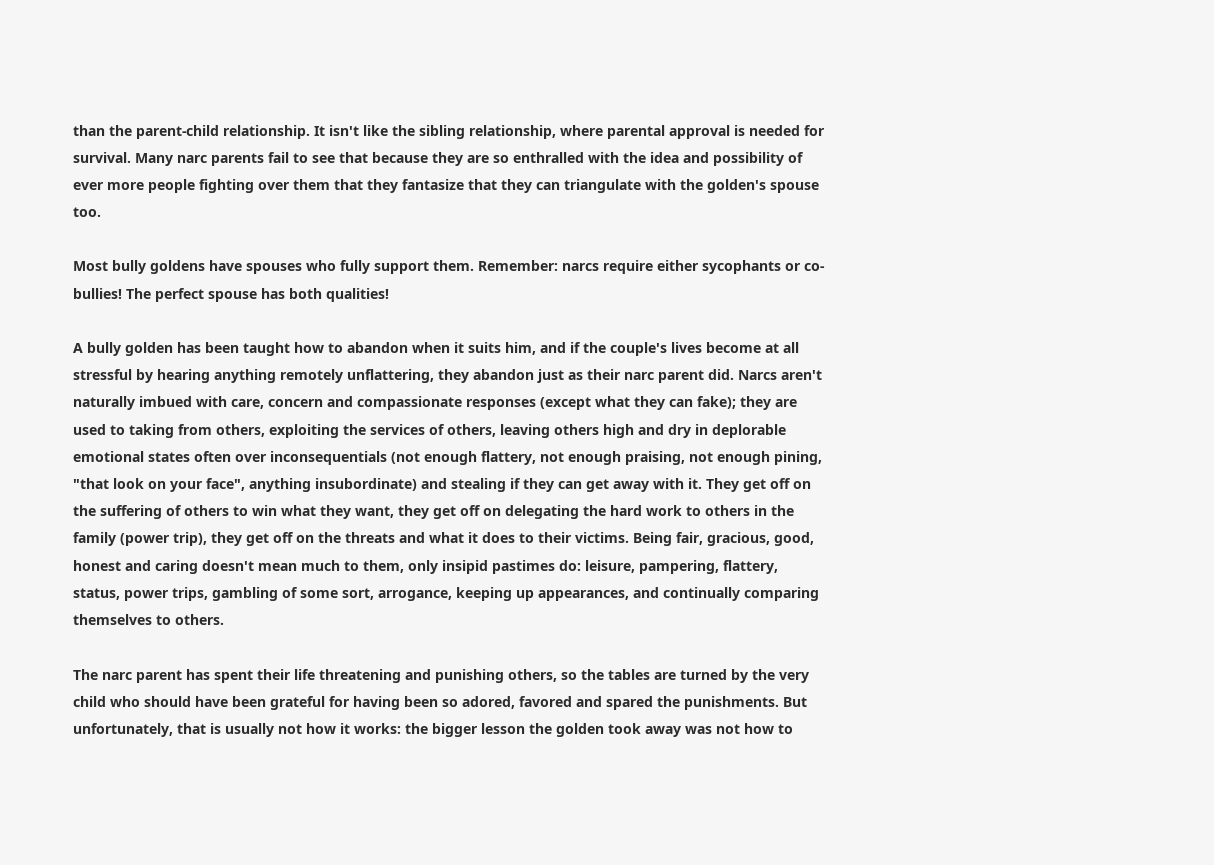than the parent-child relationship. It isn't like the sibling relationship, where parental approval is needed for survival. Many narc parents fail to see that because they are so enthralled with the idea and possibility of ever more people fighting over them that they fantasize that they can triangulate with the golden's spouse too.

Most bully goldens have spouses who fully support them. Remember: narcs require either sycophants or co-bullies! The perfect spouse has both qualities!

A bully golden has been taught how to abandon when it suits him, and if the couple's lives become at all stressful by hearing anything remotely unflattering, they abandon just as their narc parent did. Narcs aren't naturally imbued with care, concern and compassionate responses (except what they can fake); they are used to taking from others, exploiting the services of others, leaving others high and dry in deplorable emotional states often over inconsequentials (not enough flattery, not enough praising, not enough pining, "that look on your face", anything insubordinate) and stealing if they can get away with it. They get off on the suffering of others to win what they want, they get off on delegating the hard work to others in the family (power trip), they get off on the threats and what it does to their victims. Being fair, gracious, good, honest and caring doesn't mean much to them, only insipid pastimes do: leisure, pampering, flattery, status, power trips, gambling of some sort, arrogance, keeping up appearances, and continually comparing themselves to others.

The narc parent has spent their life threatening and punishing others, so the tables are turned by the very child who should have been grateful for having been so adored, favored and spared the punishments. But unfortunately, that is usually not how it works: the bigger lesson the golden took away was not how to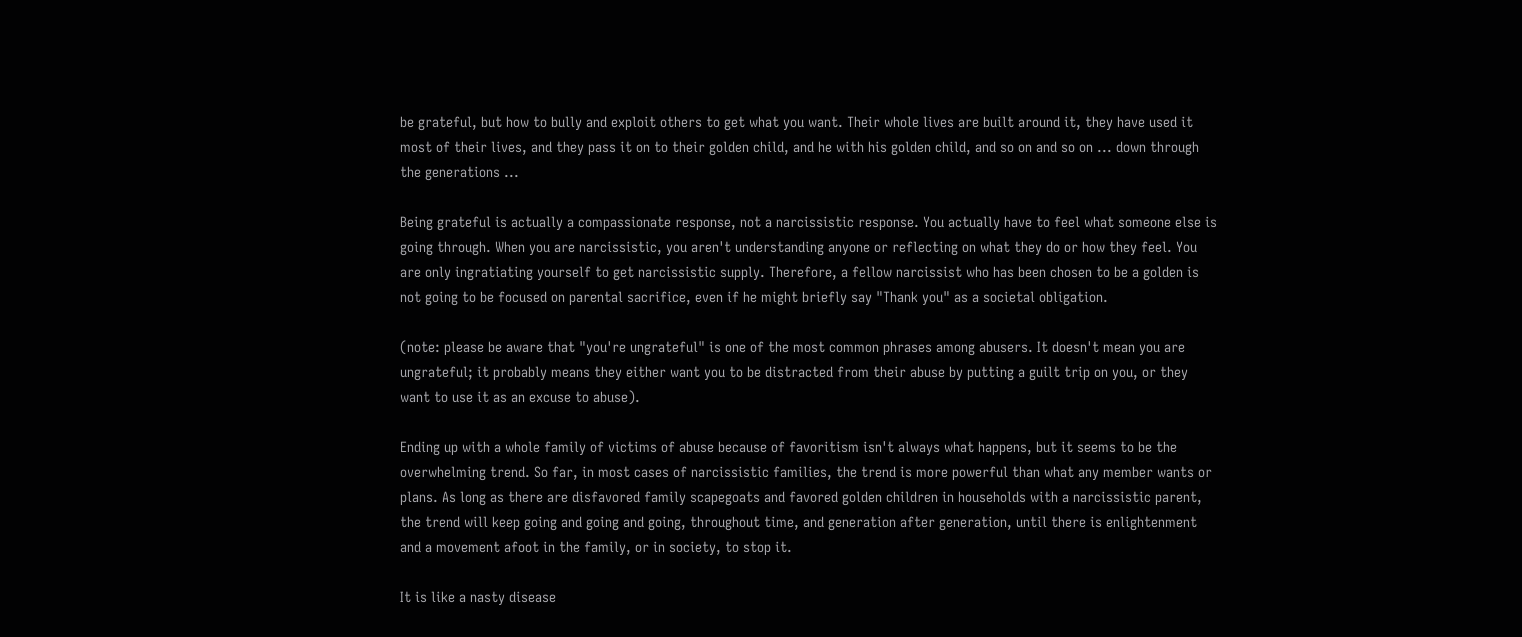be grateful, but how to bully and exploit others to get what you want. Their whole lives are built around it, they have used it most of their lives, and they pass it on to their golden child, and he with his golden child, and so on and so on ... down through the generations ...

Being grateful is actually a compassionate response, not a narcissistic response. You actually have to feel what someone else is going through. When you are narcissistic, you aren't understanding anyone or reflecting on what they do or how they feel. You are only ingratiating yourself to get narcissistic supply. Therefore, a fellow narcissist who has been chosen to be a golden is not going to be focused on parental sacrifice, even if he might briefly say "Thank you" as a societal obligation.

(note: please be aware that "you're ungrateful" is one of the most common phrases among abusers. It doesn't mean you are ungrateful; it probably means they either want you to be distracted from their abuse by putting a guilt trip on you, or they want to use it as an excuse to abuse).

Ending up with a whole family of victims of abuse because of favoritism isn't always what happens, but it seems to be the overwhelming trend. So far, in most cases of narcissistic families, the trend is more powerful than what any member wants or plans. As long as there are disfavored family scapegoats and favored golden children in households with a narcissistic parent, the trend will keep going and going and going, throughout time, and generation after generation, until there is enlightenment and a movement afoot in the family, or in society, to stop it.

It is like a nasty disease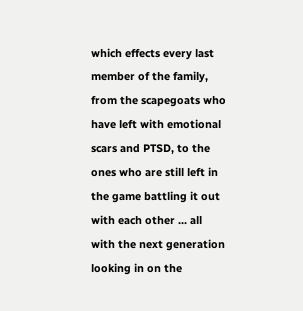which effects every last member of the family, from the scapegoats who have left with emotional scars and PTSD, to the ones who are still left in the game battling it out with each other ... all with the next generation looking in on the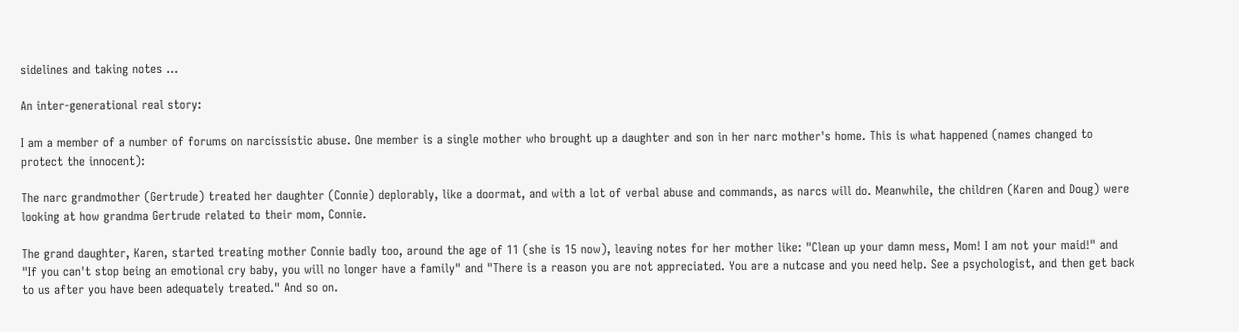sidelines and taking notes ...

An inter-generational real story:

I am a member of a number of forums on narcissistic abuse. One member is a single mother who brought up a daughter and son in her narc mother's home. This is what happened (names changed to protect the innocent):

The narc grandmother (Gertrude) treated her daughter (Connie) deplorably, like a doormat, and with a lot of verbal abuse and commands, as narcs will do. Meanwhile, the children (Karen and Doug) were looking at how grandma Gertrude related to their mom, Connie.

The grand daughter, Karen, started treating mother Connie badly too, around the age of 11 (she is 15 now), leaving notes for her mother like: "Clean up your damn mess, Mom! I am not your maid!" and "If you can't stop being an emotional cry baby, you will no longer have a family" and "There is a reason you are not appreciated. You are a nutcase and you need help. See a psychologist, and then get back to us after you have been adequately treated." And so on.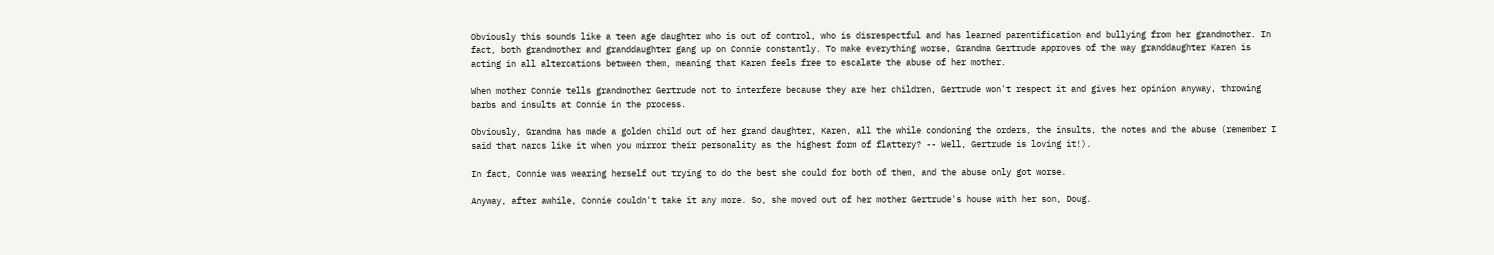Obviously this sounds like a teen age daughter who is out of control, who is disrespectful and has learned parentification and bullying from her grandmother. In fact, both grandmother and granddaughter gang up on Connie constantly. To make everything worse, Grandma Gertrude approves of the way granddaughter Karen is acting in all altercations between them, meaning that Karen feels free to escalate the abuse of her mother.

When mother Connie tells grandmother Gertrude not to interfere because they are her children, Gertrude won't respect it and gives her opinion anyway, throwing barbs and insults at Connie in the process.

Obviously, Grandma has made a golden child out of her grand daughter, Karen, all the while condoning the orders, the insults, the notes and the abuse (remember I said that narcs like it when you mirror their personality as the highest form of flattery? -- Well, Gertrude is loving it!).

In fact, Connie was wearing herself out trying to do the best she could for both of them, and the abuse only got worse.

Anyway, after awhile, Connie couldn't take it any more. So, she moved out of her mother Gertrude's house with her son, Doug.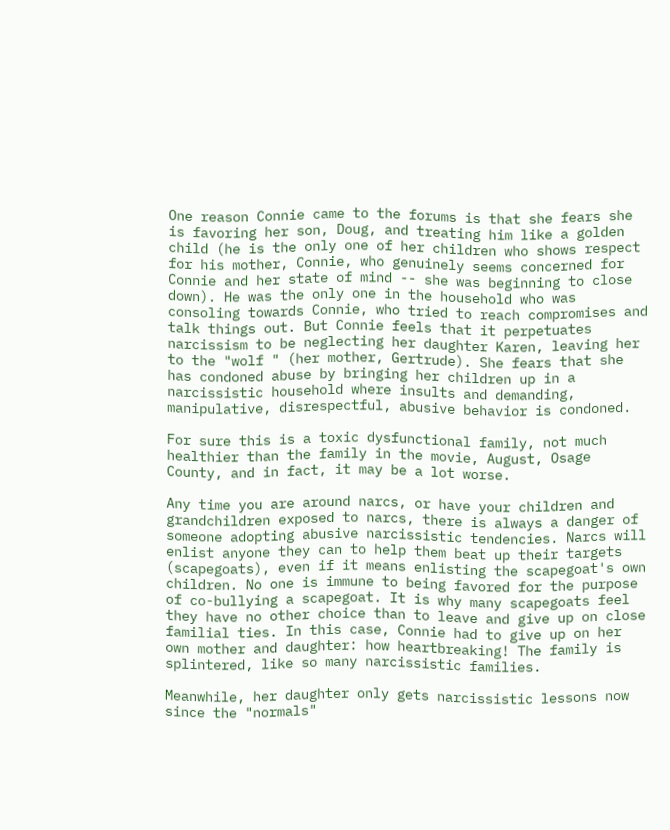One reason Connie came to the forums is that she fears she is favoring her son, Doug, and treating him like a golden child (he is the only one of her children who shows respect for his mother, Connie, who genuinely seems concerned for Connie and her state of mind -- she was beginning to close down). He was the only one in the household who was consoling towards Connie, who tried to reach compromises and talk things out. But Connie feels that it perpetuates narcissism to be neglecting her daughter Karen, leaving her to the "wolf " (her mother, Gertrude). She fears that she has condoned abuse by bringing her children up in a narcissistic household where insults and demanding, manipulative, disrespectful, abusive behavior is condoned.

For sure this is a toxic dysfunctional family, not much healthier than the family in the movie, August, Osage County, and in fact, it may be a lot worse.

Any time you are around narcs, or have your children and grandchildren exposed to narcs, there is always a danger of someone adopting abusive narcissistic tendencies. Narcs will enlist anyone they can to help them beat up their targets (scapegoats), even if it means enlisting the scapegoat's own children. No one is immune to being favored for the purpose of co-bullying a scapegoat. It is why many scapegoats feel they have no other choice than to leave and give up on close familial ties. In this case, Connie had to give up on her own mother and daughter: how heartbreaking! The family is splintered, like so many narcissistic families.

Meanwhile, her daughter only gets narcissistic lessons now since the "normals"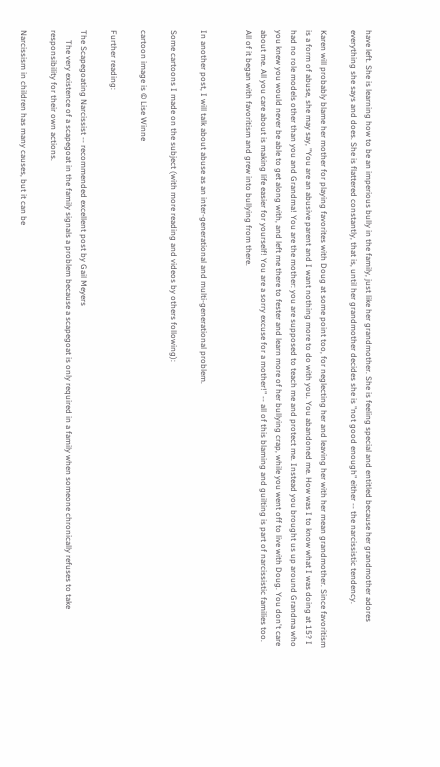have left. She is learning how to be an imperious bully in the family, just like her grandmother. She is feeling special and entitled because her grandmother adores everything she says and does. She is flattered constantly, that is, until her grandmother decides she is "not good enough" either -- the narcissistic tendency.

Karen will probably blame her mother for playing favorites with Doug at some point too, for neglecting her and leaving her with her mean grandmother. Since favoritism is a form of abuse, she may say, "You are an abusive parent and I want nothing more to do with you. You abandoned me. How was I to know what I was doing at 15? I had no role models other than you and Grandma! You are the mother: you are supposed to teach me and protect me. Instead you brought us up around Grandma who you knew you would never be able to get along with, and left me there to fester and learn more of her bullying crap, while you went off to live with Doug. You don't care about me. All you care about is making life easier for yourself! You are a sorry excuse for a mother!" -- all of this blaming and guilting is part of narcissistic families too. All of it began with favoritism and grew into bullying from there.


In another post, I will talk about abuse as an inter-generational and multi-generational problem.

Some cartoons I made on the subject (with more reading and videos by others following):

cartoon image is © Lise Winne

Further reading:

The Scapegoating Narcissist -- recommended excellent post by Gail Meyers
     The very existence of a scapegoat in the family signals a problem because a scapegoat is only required in a family when someone chronically refuses to take responsibility for their own actions.

Narcissism in children has many causes, but it can be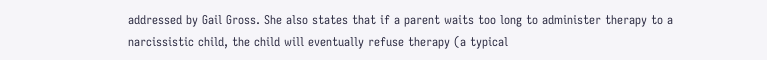addressed by Gail Gross. She also states that if a parent waits too long to administer therapy to a narcissistic child, the child will eventually refuse therapy (a typical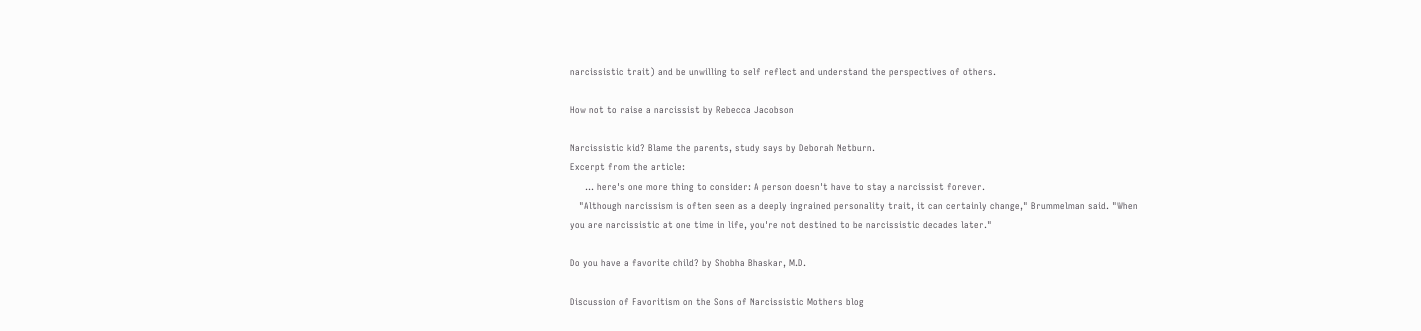narcissistic trait) and be unwilling to self reflect and understand the perspectives of others.

How not to raise a narcissist by Rebecca Jacobson

Narcissistic kid? Blame the parents, study says by Deborah Netburn.
Excerpt from the article:
     ... here's one more thing to consider: A person doesn't have to stay a narcissist forever.
   "Although narcissism is often seen as a deeply ingrained personality trait, it can certainly change," Brummelman said. "When you are narcissistic at one time in life, you're not destined to be narcissistic decades later."

Do you have a favorite child? by Shobha Bhaskar, M.D.

Discussion of Favoritism on the Sons of Narcissistic Mothers blog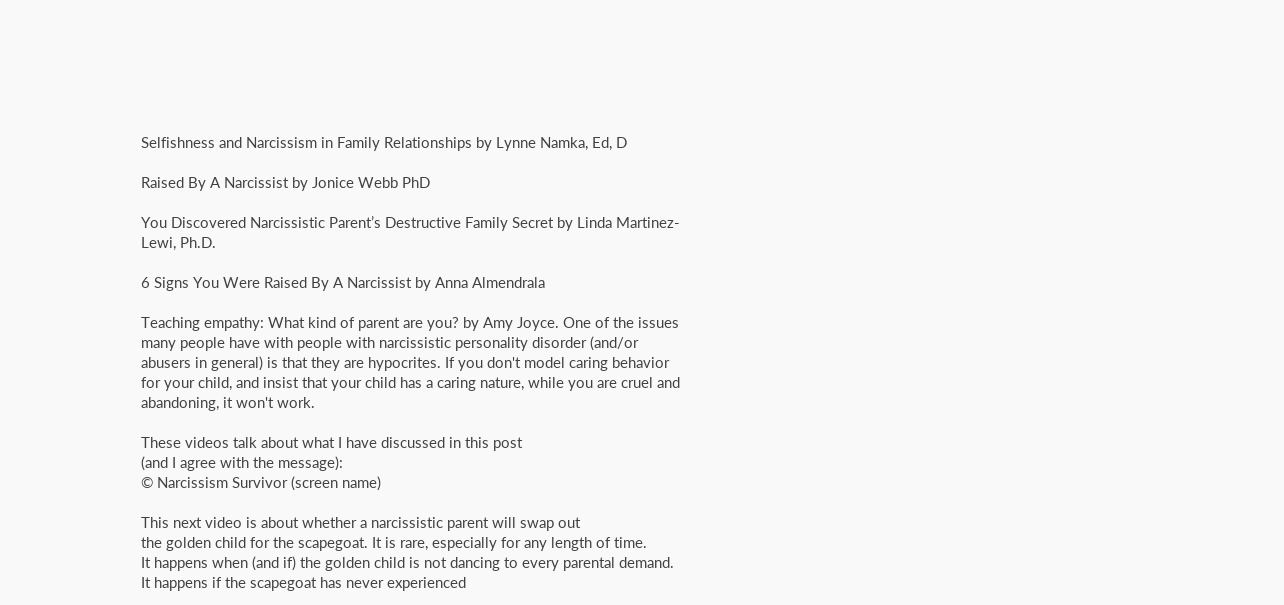Selfishness and Narcissism in Family Relationships by Lynne Namka, Ed, D

Raised By A Narcissist by Jonice Webb PhD

You Discovered Narcissistic Parent’s Destructive Family Secret by Linda Martinez-Lewi, Ph.D.

6 Signs You Were Raised By A Narcissist by Anna Almendrala

Teaching empathy: What kind of parent are you? by Amy Joyce. One of the issues many people have with people with narcissistic personality disorder (and/or abusers in general) is that they are hypocrites. If you don't model caring behavior for your child, and insist that your child has a caring nature, while you are cruel and abandoning, it won't work.

These videos talk about what I have discussed in this post
(and I agree with the message):
© Narcissism Survivor (screen name)

This next video is about whether a narcissistic parent will swap out
the golden child for the scapegoat. It is rare, especially for any length of time.
It happens when (and if) the golden child is not dancing to every parental demand.
It happens if the scapegoat has never experienced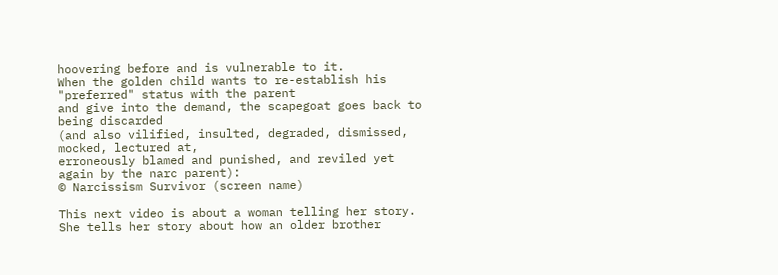hoovering before and is vulnerable to it.
When the golden child wants to re-establish his "preferred" status with the parent
and give into the demand, the scapegoat goes back to being discarded
(and also vilified, insulted, degraded, dismissed, mocked, lectured at,
erroneously blamed and punished, and reviled yet again by the narc parent):
© Narcissism Survivor (screen name)

This next video is about a woman telling her story.
She tells her story about how an older brother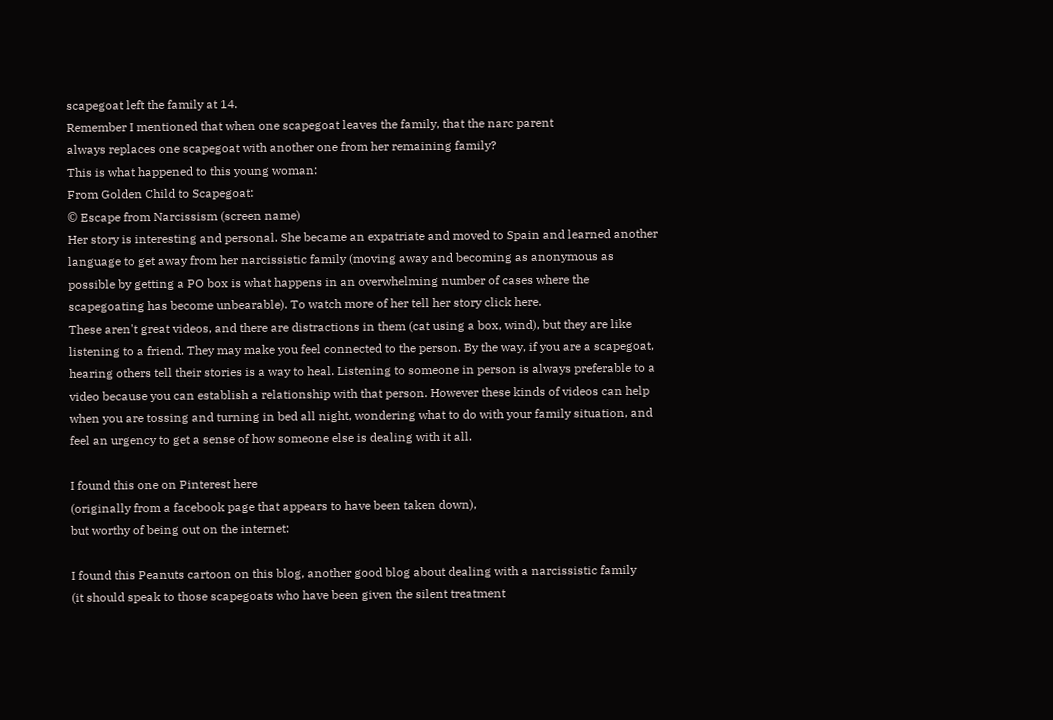scapegoat left the family at 14.
Remember I mentioned that when one scapegoat leaves the family, that the narc parent
always replaces one scapegoat with another one from her remaining family?
This is what happened to this young woman:
From Golden Child to Scapegoat:
© Escape from Narcissism (screen name)
Her story is interesting and personal. She became an expatriate and moved to Spain and learned another language to get away from her narcissistic family (moving away and becoming as anonymous as possible by getting a PO box is what happens in an overwhelming number of cases where the scapegoating has become unbearable). To watch more of her tell her story click here.
These aren't great videos, and there are distractions in them (cat using a box, wind), but they are like listening to a friend. They may make you feel connected to the person. By the way, if you are a scapegoat, hearing others tell their stories is a way to heal. Listening to someone in person is always preferable to a video because you can establish a relationship with that person. However these kinds of videos can help when you are tossing and turning in bed all night, wondering what to do with your family situation, and feel an urgency to get a sense of how someone else is dealing with it all.

I found this one on Pinterest here
(originally from a facebook page that appears to have been taken down),
but worthy of being out on the internet:

I found this Peanuts cartoon on this blog, another good blog about dealing with a narcissistic family
(it should speak to those scapegoats who have been given the silent treatment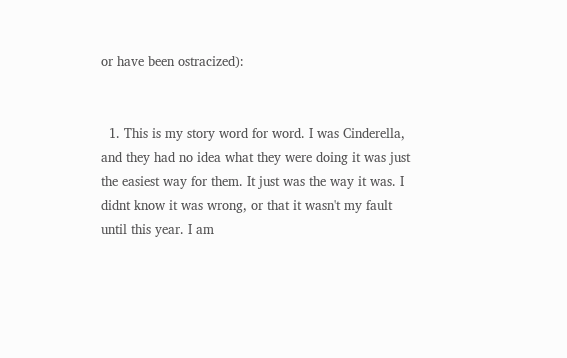or have been ostracized):


  1. This is my story word for word. I was Cinderella, and they had no idea what they were doing it was just the easiest way for them. It just was the way it was. I didnt know it was wrong, or that it wasn't my fault until this year. I am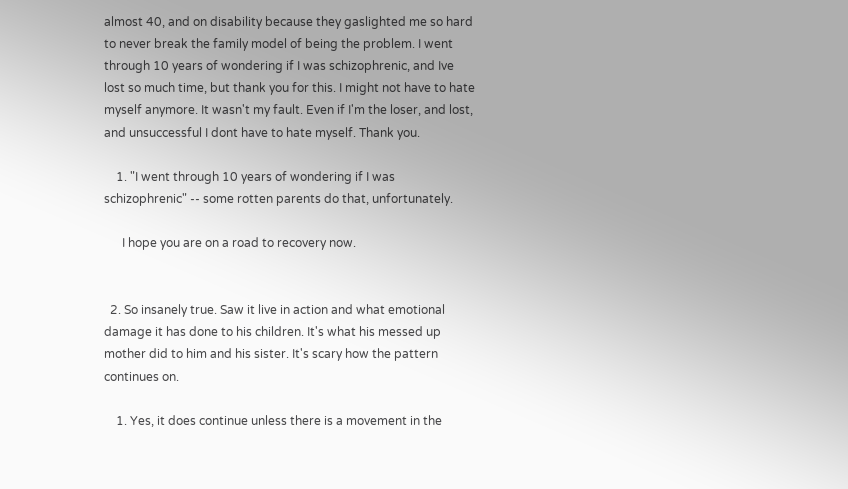almost 40, and on disability because they gaslighted me so hard to never break the family model of being the problem. I went through 10 years of wondering if I was schizophrenic, and Ive lost so much time, but thank you for this. I might not have to hate myself anymore. It wasn't my fault. Even if I'm the loser, and lost, and unsuccessful I dont have to hate myself. Thank you.

    1. "I went through 10 years of wondering if I was schizophrenic" -- some rotten parents do that, unfortunately.

      I hope you are on a road to recovery now.


  2. So insanely true. Saw it live in action and what emotional damage it has done to his children. It's what his messed up mother did to him and his sister. It's scary how the pattern continues on.

    1. Yes, it does continue unless there is a movement in the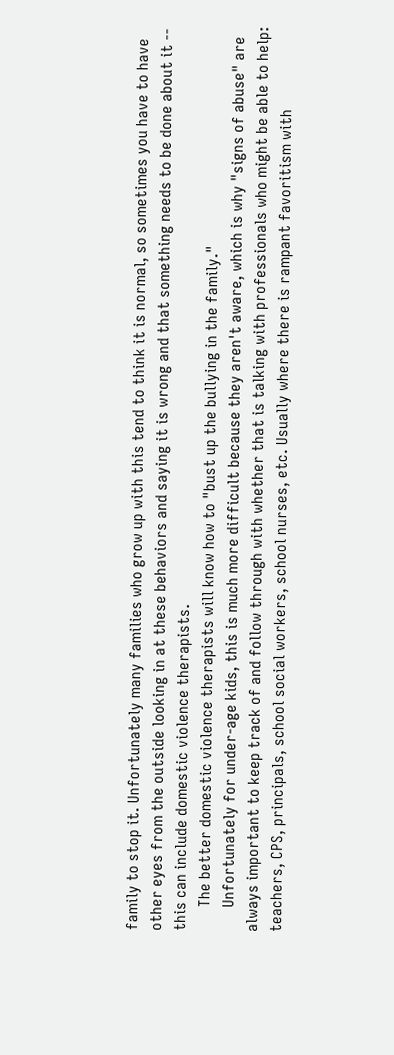family to stop it. Unfortunately many families who grow up with this tend to think it is normal, so sometimes you have to have other eyes from the outside looking in at these behaviors and saying it is wrong and that something needs to be done about it -- this can include domestic violence therapists.
      The better domestic violence therapists will know how to "bust up the bullying in the family."
      Unfortunately for under-age kids, this is much more difficult because they aren't aware, which is why "signs of abuse" are always important to keep track of and follow through with whether that is talking with professionals who might be able to help: teachers, CPS, principals, school social workers, school nurses, etc. Usually where there is rampant favoritism with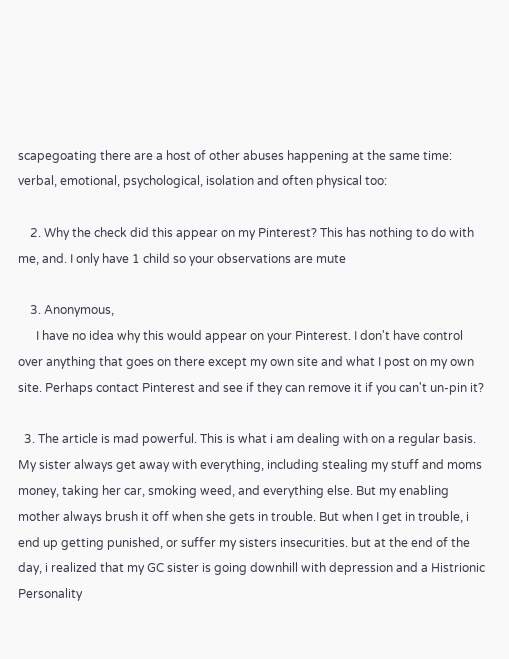scapegoating there are a host of other abuses happening at the same time: verbal, emotional, psychological, isolation and often physical too:

    2. Why the check did this appear on my Pinterest? This has nothing to do with me, and. I only have 1 child so your observations are mute

    3. Anonymous,
      I have no idea why this would appear on your Pinterest. I don't have control over anything that goes on there except my own site and what I post on my own site. Perhaps contact Pinterest and see if they can remove it if you can't un-pin it?

  3. The article is mad powerful. This is what i am dealing with on a regular basis. My sister always get away with everything, including stealing my stuff and moms money, taking her car, smoking weed, and everything else. But my enabling mother always brush it off when she gets in trouble. But when I get in trouble, i end up getting punished, or suffer my sisters insecurities. but at the end of the day, i realized that my GC sister is going downhill with depression and a Histrionic Personality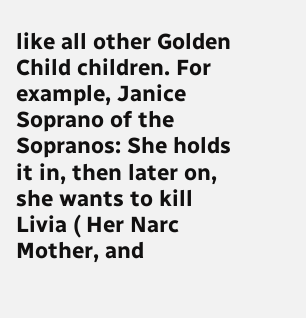like all other Golden Child children. For example, Janice Soprano of the Sopranos: She holds it in, then later on, she wants to kill Livia ( Her Narc Mother, and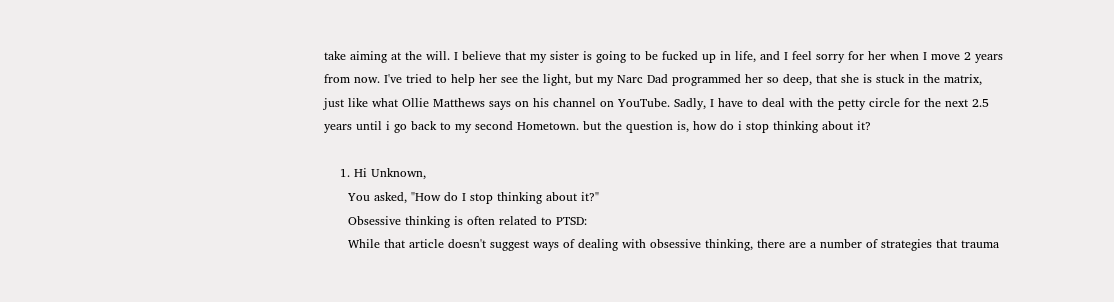take aiming at the will. I believe that my sister is going to be fucked up in life, and I feel sorry for her when I move 2 years from now. I've tried to help her see the light, but my Narc Dad programmed her so deep, that she is stuck in the matrix, just like what Ollie Matthews says on his channel on YouTube. Sadly, I have to deal with the petty circle for the next 2.5 years until i go back to my second Hometown. but the question is, how do i stop thinking about it?

    1. Hi Unknown,
      You asked, "How do I stop thinking about it?"
      Obsessive thinking is often related to PTSD:
      While that article doesn't suggest ways of dealing with obsessive thinking, there are a number of strategies that trauma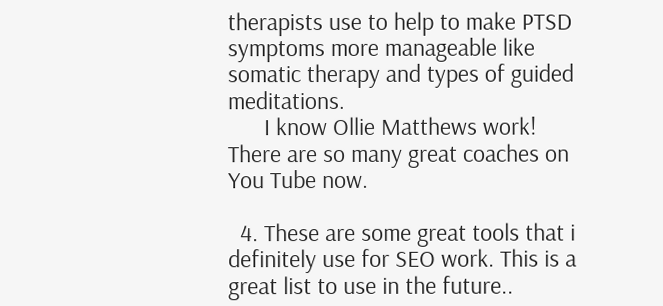therapists use to help to make PTSD symptoms more manageable like somatic therapy and types of guided meditations.
      I know Ollie Matthews work! There are so many great coaches on You Tube now.

  4. These are some great tools that i definitely use for SEO work. This is a great list to use in the future..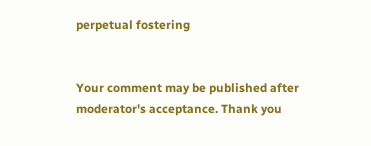perpetual fostering


Your comment may be published after moderator's acceptance. Thank you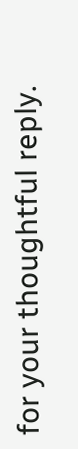for your thoughtful reply.